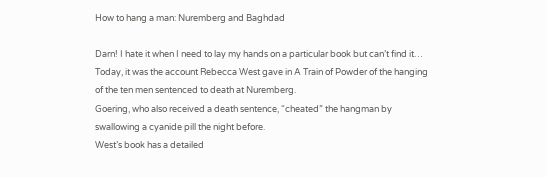How to hang a man: Nuremberg and Baghdad

Darn! I hate it when I need to lay my hands on a particular book but can’t find it… Today, it was the account Rebecca West gave in A Train of Powder of the hanging of the ten men sentenced to death at Nuremberg.
Goering, who also received a death sentence, “cheated” the hangman by swallowing a cyanide pill the night before.
West’s book has a detailed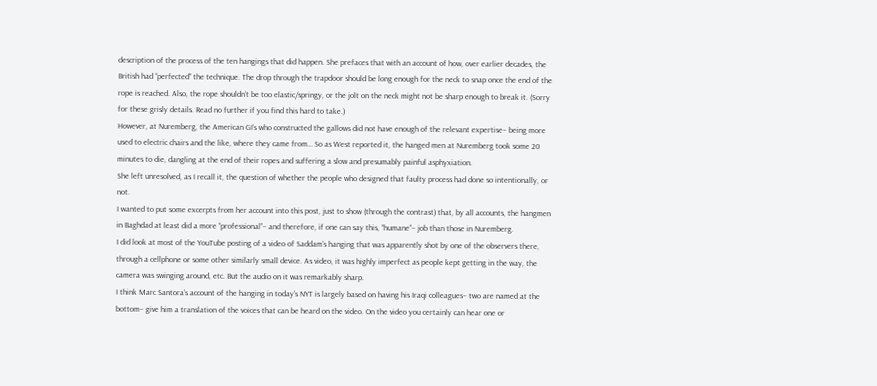description of the process of the ten hangings that did happen. She prefaces that with an account of how, over earlier decades, the British had “perfected” the technique. The drop through the trapdoor should be long enough for the neck to snap once the end of the rope is reached. Also, the rope shouldn’t be too elastic/springy, or the jolt on the neck might not be sharp enough to break it. (Sorry for these grisly details. Read no further if you find this hard to take.)
However, at Nuremberg, the American GI’s who constructed the gallows did not have enough of the relevant expertise– being more used to electric chairs and the like, where they came from… So as West reported it, the hanged men at Nuremberg took some 20 minutes to die, dangling at the end of their ropes and suffering a slow and presumably painful asphyxiation.
She left unresolved, as I recall it, the question of whether the people who designed that faulty process had done so intentionally, or not.
I wanted to put some excerpts from her account into this post, just to show (through the contrast) that, by all accounts, the hangmen in Baghdad at least did a more “professional”– and therefore, if one can say this, “humane”– job than those in Nuremberg.
I did look at most of the YouTube posting of a video of Saddam’s hanging that was apparently shot by one of the observers there, through a cellphone or some other similarly small device. As video, it was highly imperfect as people kept getting in the way, the camera was swinging around, etc. But the audio on it was remarkably sharp.
I think Marc Santora’s account of the hanging in today’s NYT is largely based on having his Iraqi colleagues– two are named at the bottom– give him a translation of the voices that can be heard on the video. On the video you certainly can hear one or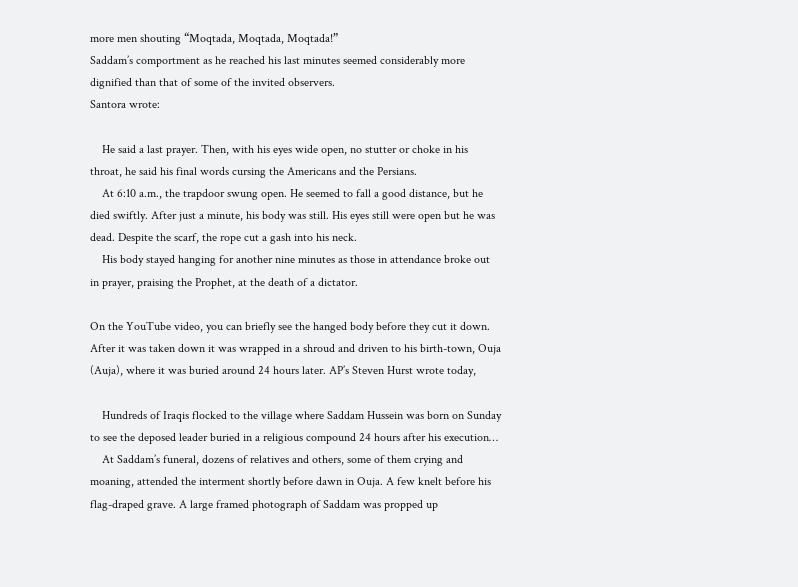more men shouting “Moqtada, Moqtada, Moqtada!”
Saddam’s comportment as he reached his last minutes seemed considerably more dignified than that of some of the invited observers.
Santora wrote:

    He said a last prayer. Then, with his eyes wide open, no stutter or choke in his throat, he said his final words cursing the Americans and the Persians.
    At 6:10 a.m., the trapdoor swung open. He seemed to fall a good distance, but he died swiftly. After just a minute, his body was still. His eyes still were open but he was dead. Despite the scarf, the rope cut a gash into his neck.
    His body stayed hanging for another nine minutes as those in attendance broke out in prayer, praising the Prophet, at the death of a dictator.

On the YouTube video, you can briefly see the hanged body before they cut it down.
After it was taken down it was wrapped in a shroud and driven to his birth-town, Ouja (Auja), where it was buried around 24 hours later. AP’s Steven Hurst wrote today,

    Hundreds of Iraqis flocked to the village where Saddam Hussein was born on Sunday to see the deposed leader buried in a religious compound 24 hours after his execution…
    At Saddam’s funeral, dozens of relatives and others, some of them crying and moaning, attended the interment shortly before dawn in Ouja. A few knelt before his flag-draped grave. A large framed photograph of Saddam was propped up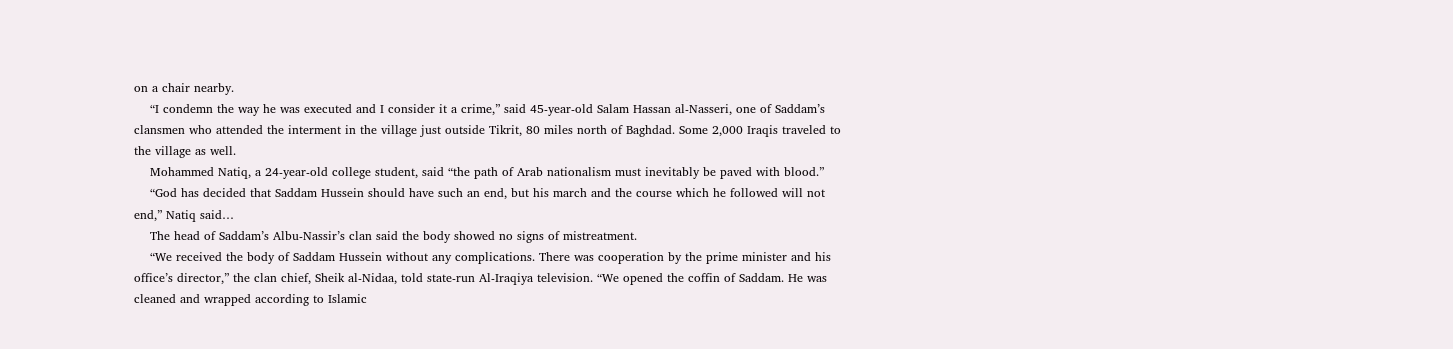on a chair nearby.
    “I condemn the way he was executed and I consider it a crime,” said 45-year-old Salam Hassan al-Nasseri, one of Saddam’s clansmen who attended the interment in the village just outside Tikrit, 80 miles north of Baghdad. Some 2,000 Iraqis traveled to the village as well.
    Mohammed Natiq, a 24-year-old college student, said “the path of Arab nationalism must inevitably be paved with blood.”
    “God has decided that Saddam Hussein should have such an end, but his march and the course which he followed will not end,” Natiq said…
    The head of Saddam’s Albu-Nassir’s clan said the body showed no signs of mistreatment.
    “We received the body of Saddam Hussein without any complications. There was cooperation by the prime minister and his office’s director,” the clan chief, Sheik al-Nidaa, told state-run Al-Iraqiya television. “We opened the coffin of Saddam. He was cleaned and wrapped according to Islamic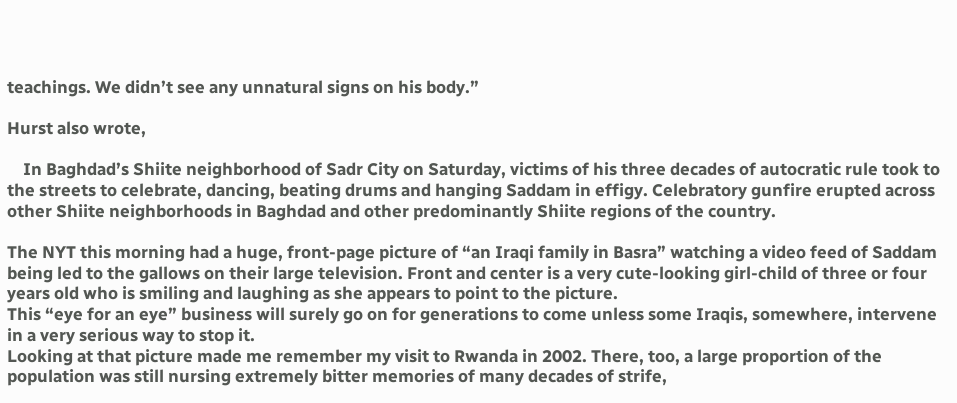teachings. We didn’t see any unnatural signs on his body.”

Hurst also wrote,

    In Baghdad’s Shiite neighborhood of Sadr City on Saturday, victims of his three decades of autocratic rule took to the streets to celebrate, dancing, beating drums and hanging Saddam in effigy. Celebratory gunfire erupted across other Shiite neighborhoods in Baghdad and other predominantly Shiite regions of the country.

The NYT this morning had a huge, front-page picture of “an Iraqi family in Basra” watching a video feed of Saddam being led to the gallows on their large television. Front and center is a very cute-looking girl-child of three or four years old who is smiling and laughing as she appears to point to the picture.
This “eye for an eye” business will surely go on for generations to come unless some Iraqis, somewhere, intervene in a very serious way to stop it.
Looking at that picture made me remember my visit to Rwanda in 2002. There, too, a large proportion of the population was still nursing extremely bitter memories of many decades of strife,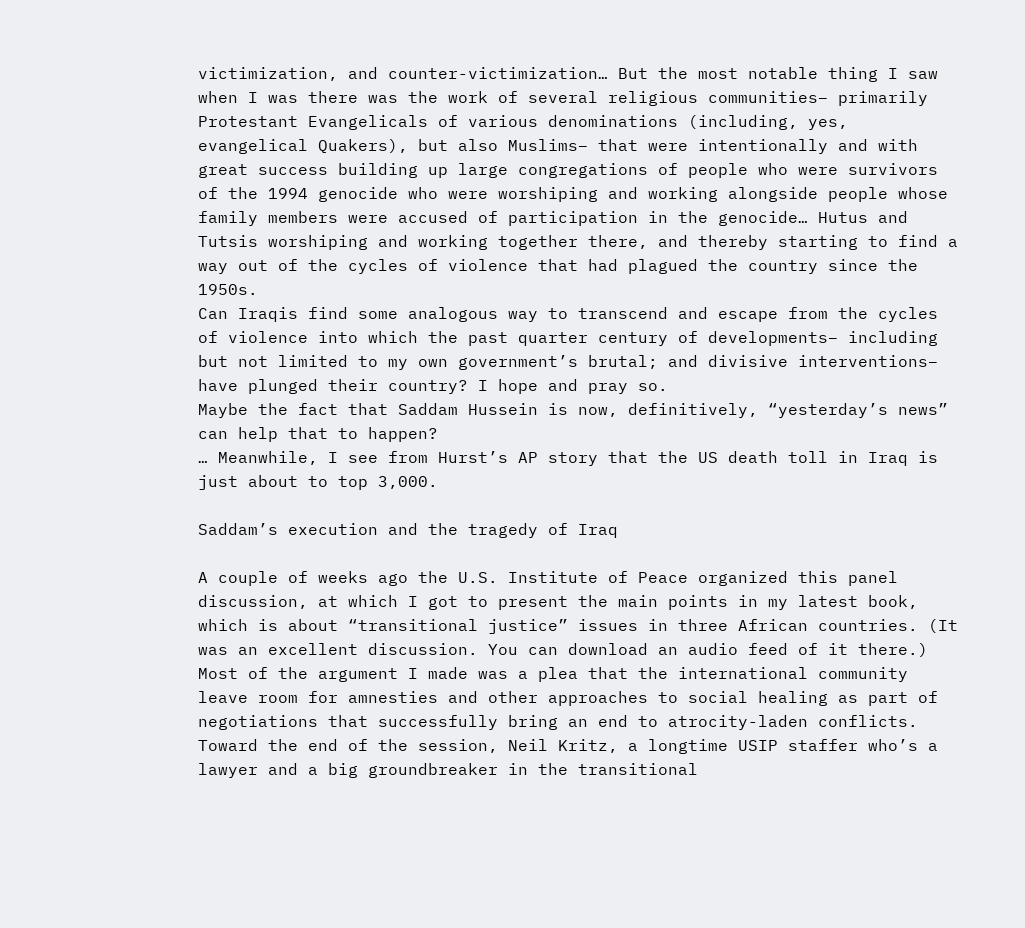victimization, and counter-victimization… But the most notable thing I saw when I was there was the work of several religious communities– primarily Protestant Evangelicals of various denominations (including, yes, evangelical Quakers), but also Muslims– that were intentionally and with great success building up large congregations of people who were survivors of the 1994 genocide who were worshiping and working alongside people whose family members were accused of participation in the genocide… Hutus and Tutsis worshiping and working together there, and thereby starting to find a way out of the cycles of violence that had plagued the country since the 1950s.
Can Iraqis find some analogous way to transcend and escape from the cycles of violence into which the past quarter century of developments– including but not limited to my own government’s brutal; and divisive interventions– have plunged their country? I hope and pray so.
Maybe the fact that Saddam Hussein is now, definitively, “yesterday’s news” can help that to happen?
… Meanwhile, I see from Hurst’s AP story that the US death toll in Iraq is just about to top 3,000.

Saddam’s execution and the tragedy of Iraq

A couple of weeks ago the U.S. Institute of Peace organized this panel discussion, at which I got to present the main points in my latest book, which is about “transitional justice” issues in three African countries. (It was an excellent discussion. You can download an audio feed of it there.)
Most of the argument I made was a plea that the international community leave room for amnesties and other approaches to social healing as part of negotiations that successfully bring an end to atrocity-laden conflicts.
Toward the end of the session, Neil Kritz, a longtime USIP staffer who’s a lawyer and a big groundbreaker in the transitional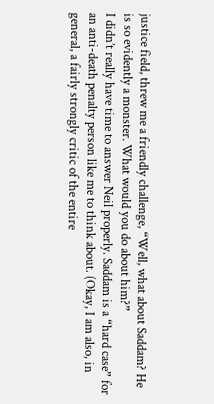justice field, threw me a friendly challenge, “Well, what about Saddam? He is so evidently a monster. What would you do about him?”
I didn’t really have time to answer Neil properly. Saddam is a “hard case” for an anti-death penalty person like me to think about. (Okay, I am also, in general, a fairly strongly critic of the entire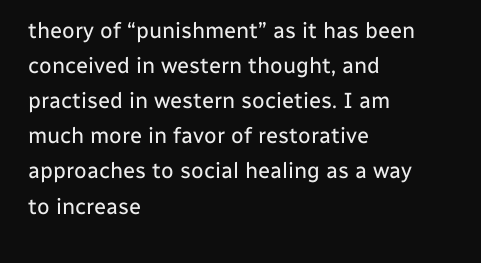theory of “punishment” as it has been conceived in western thought, and practised in western societies. I am much more in favor of restorative approaches to social healing as a way to increase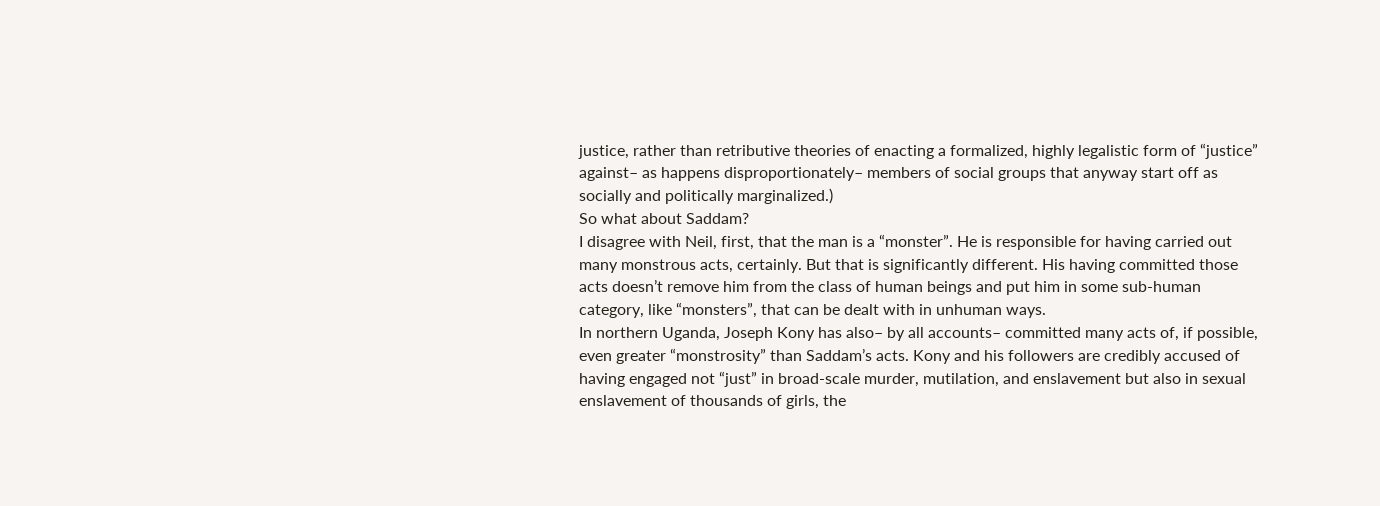justice, rather than retributive theories of enacting a formalized, highly legalistic form of “justice” against– as happens disproportionately– members of social groups that anyway start off as socially and politically marginalized.)
So what about Saddam?
I disagree with Neil, first, that the man is a “monster”. He is responsible for having carried out many monstrous acts, certainly. But that is significantly different. His having committed those acts doesn’t remove him from the class of human beings and put him in some sub-human category, like “monsters”, that can be dealt with in unhuman ways.
In northern Uganda, Joseph Kony has also– by all accounts– committed many acts of, if possible, even greater “monstrosity” than Saddam’s acts. Kony and his followers are credibly accused of having engaged not “just” in broad-scale murder, mutilation, and enslavement but also in sexual enslavement of thousands of girls, the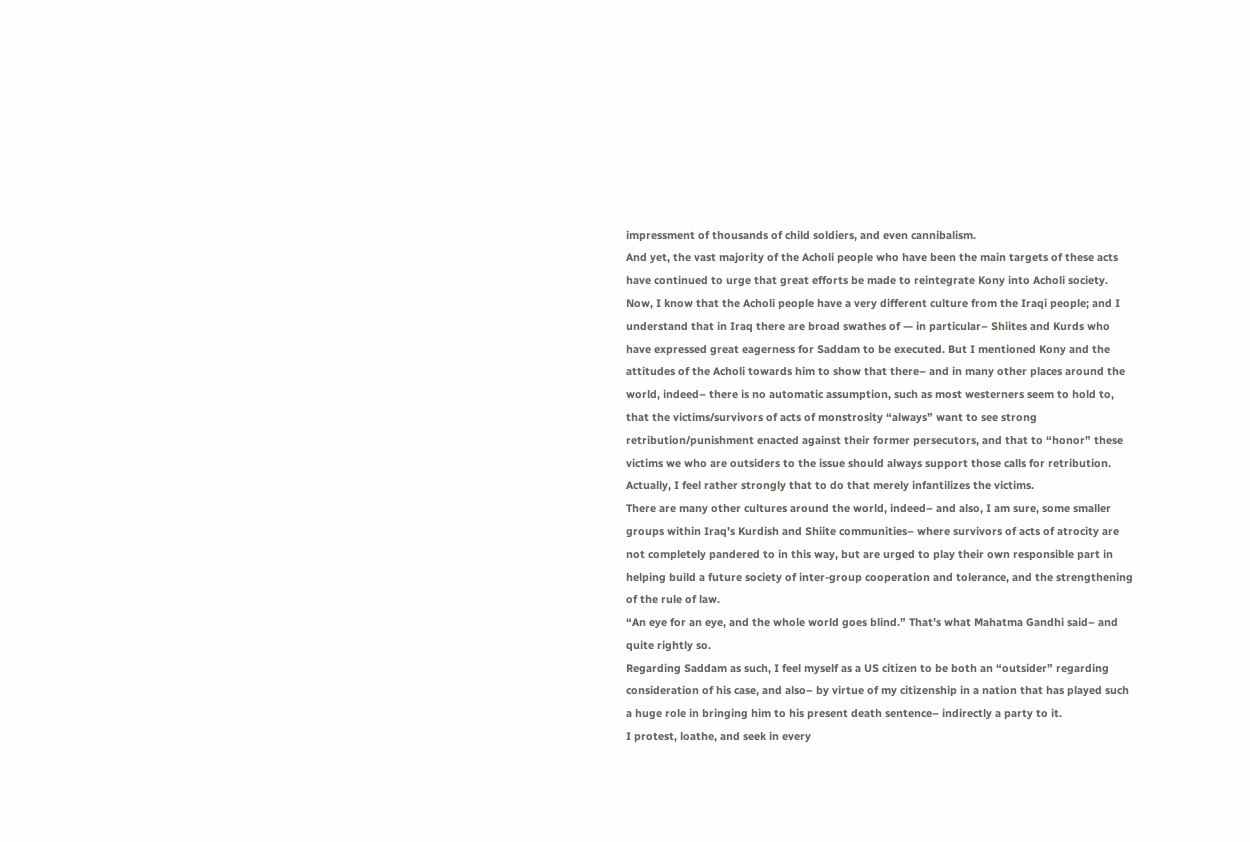impressment of thousands of child soldiers, and even cannibalism.
And yet, the vast majority of the Acholi people who have been the main targets of these acts have continued to urge that great efforts be made to reintegrate Kony into Acholi society.
Now, I know that the Acholi people have a very different culture from the Iraqi people; and I understand that in Iraq there are broad swathes of — in particular– Shiites and Kurds who have expressed great eagerness for Saddam to be executed. But I mentioned Kony and the attitudes of the Acholi towards him to show that there– and in many other places around the world, indeed– there is no automatic assumption, such as most westerners seem to hold to, that the victims/survivors of acts of monstrosity “always” want to see strong retribution/punishment enacted against their former persecutors, and that to “honor” these victims we who are outsiders to the issue should always support those calls for retribution.
Actually, I feel rather strongly that to do that merely infantilizes the victims.
There are many other cultures around the world, indeed– and also, I am sure, some smaller groups within Iraq’s Kurdish and Shiite communities– where survivors of acts of atrocity are not completely pandered to in this way, but are urged to play their own responsible part in helping build a future society of inter-group cooperation and tolerance, and the strengthening of the rule of law.
“An eye for an eye, and the whole world goes blind.” That’s what Mahatma Gandhi said– and quite rightly so.
Regarding Saddam as such, I feel myself as a US citizen to be both an “outsider” regarding consideration of his case, and also– by virtue of my citizenship in a nation that has played such a huge role in bringing him to his present death sentence– indirectly a party to it.
I protest, loathe, and seek in every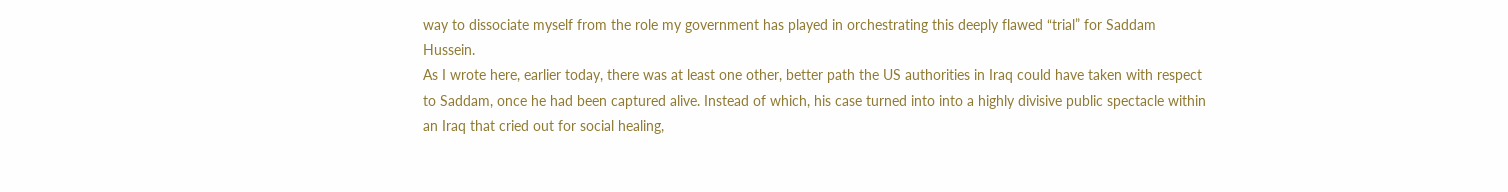way to dissociate myself from the role my government has played in orchestrating this deeply flawed “trial” for Saddam Hussein.
As I wrote here, earlier today, there was at least one other, better path the US authorities in Iraq could have taken with respect to Saddam, once he had been captured alive. Instead of which, his case turned into into a highly divisive public spectacle within an Iraq that cried out for social healing,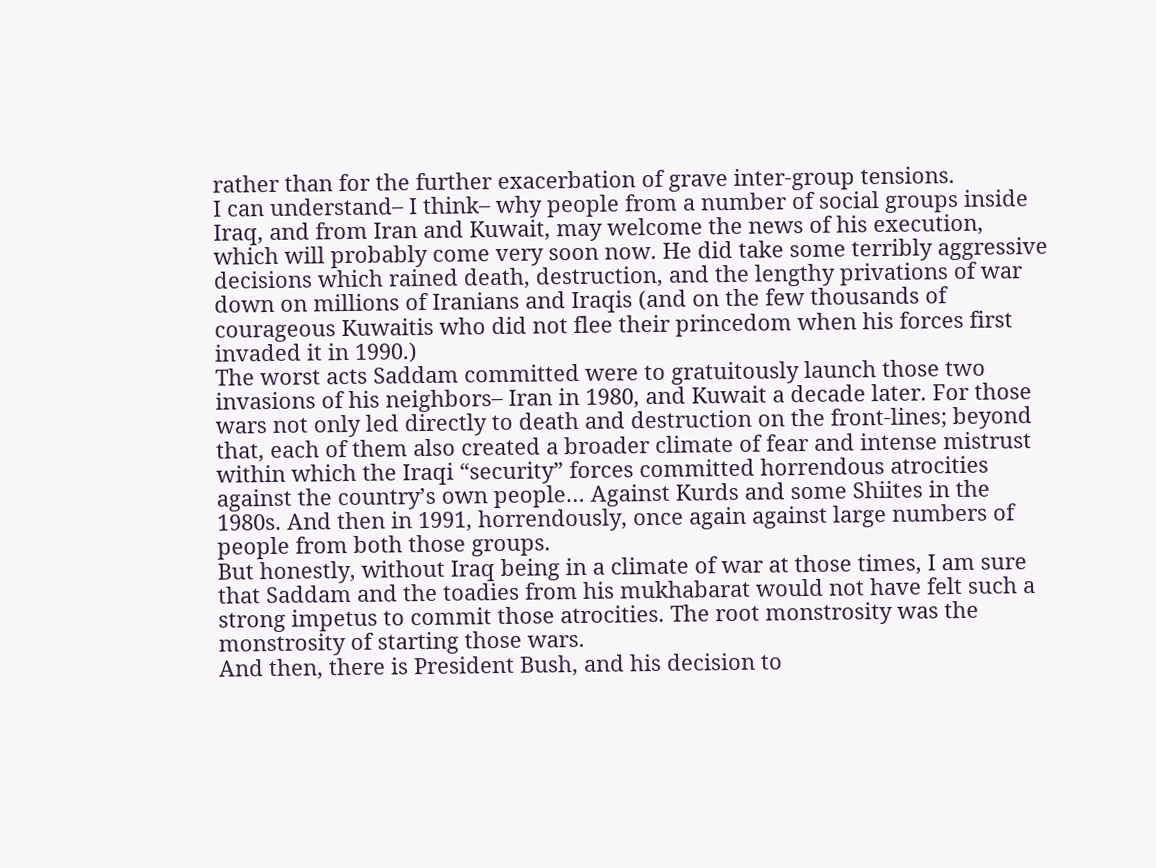rather than for the further exacerbation of grave inter-group tensions.
I can understand– I think– why people from a number of social groups inside Iraq, and from Iran and Kuwait, may welcome the news of his execution, which will probably come very soon now. He did take some terribly aggressive decisions which rained death, destruction, and the lengthy privations of war down on millions of Iranians and Iraqis (and on the few thousands of courageous Kuwaitis who did not flee their princedom when his forces first invaded it in 1990.)
The worst acts Saddam committed were to gratuitously launch those two invasions of his neighbors– Iran in 1980, and Kuwait a decade later. For those wars not only led directly to death and destruction on the front-lines; beyond that, each of them also created a broader climate of fear and intense mistrust within which the Iraqi “security” forces committed horrendous atrocities against the country’s own people… Against Kurds and some Shiites in the 1980s. And then in 1991, horrendously, once again against large numbers of people from both those groups.
But honestly, without Iraq being in a climate of war at those times, I am sure that Saddam and the toadies from his mukhabarat would not have felt such a strong impetus to commit those atrocities. The root monstrosity was the monstrosity of starting those wars.
And then, there is President Bush, and his decision to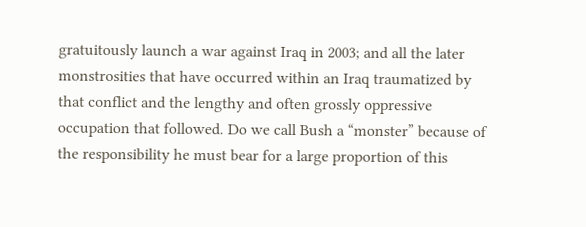gratuitously launch a war against Iraq in 2003; and all the later monstrosities that have occurred within an Iraq traumatized by that conflict and the lengthy and often grossly oppressive occupation that followed. Do we call Bush a “monster” because of the responsibility he must bear for a large proportion of this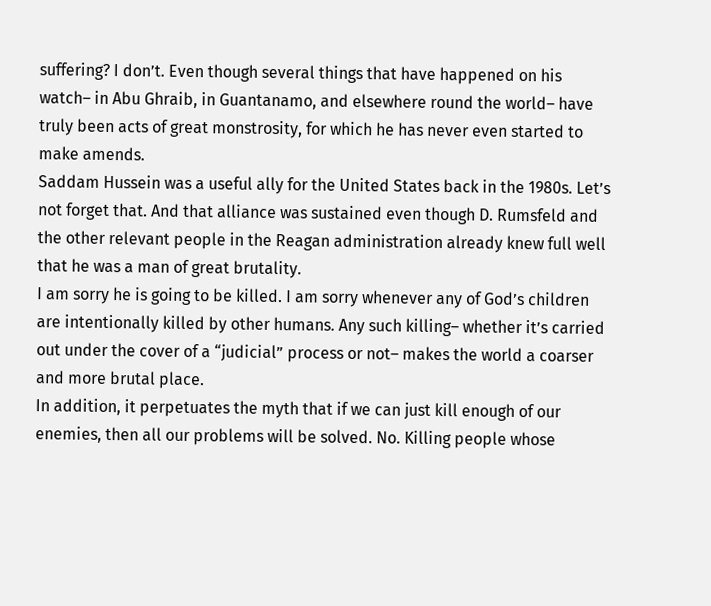suffering? I don’t. Even though several things that have happened on his watch– in Abu Ghraib, in Guantanamo, and elsewhere round the world– have truly been acts of great monstrosity, for which he has never even started to make amends.
Saddam Hussein was a useful ally for the United States back in the 1980s. Let’s not forget that. And that alliance was sustained even though D. Rumsfeld and the other relevant people in the Reagan administration already knew full well that he was a man of great brutality.
I am sorry he is going to be killed. I am sorry whenever any of God’s children are intentionally killed by other humans. Any such killing– whether it’s carried out under the cover of a “judicial” process or not– makes the world a coarser and more brutal place.
In addition, it perpetuates the myth that if we can just kill enough of our enemies, then all our problems will be solved. No. Killing people whose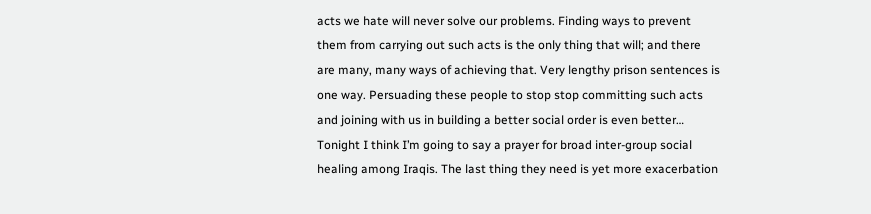acts we hate will never solve our problems. Finding ways to prevent them from carrying out such acts is the only thing that will; and there are many, many ways of achieving that. Very lengthy prison sentences is one way. Persuading these people to stop stop committing such acts and joining with us in building a better social order is even better…
Tonight I think I’m going to say a prayer for broad inter-group social healing among Iraqis. The last thing they need is yet more exacerbation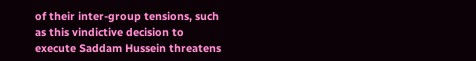of their inter-group tensions, such as this vindictive decision to execute Saddam Hussein threatens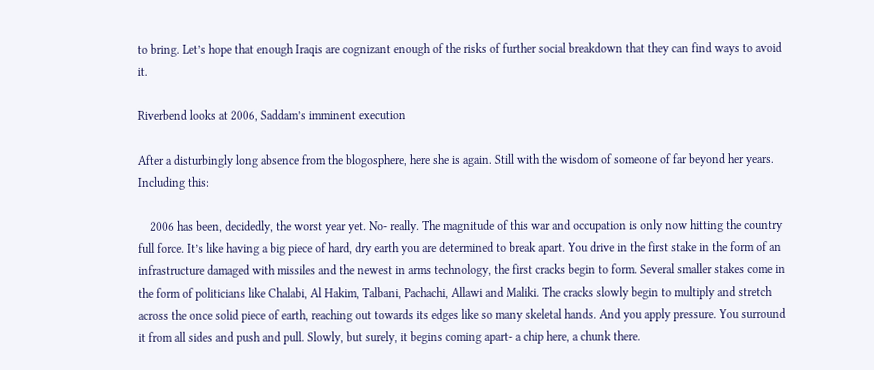to bring. Let’s hope that enough Iraqis are cognizant enough of the risks of further social breakdown that they can find ways to avoid it.

Riverbend looks at 2006, Saddam’s imminent execution

After a disturbingly long absence from the blogosphere, here she is again. Still with the wisdom of someone of far beyond her years.
Including this:

    2006 has been, decidedly, the worst year yet. No- really. The magnitude of this war and occupation is only now hitting the country full force. It’s like having a big piece of hard, dry earth you are determined to break apart. You drive in the first stake in the form of an infrastructure damaged with missiles and the newest in arms technology, the first cracks begin to form. Several smaller stakes come in the form of politicians like Chalabi, Al Hakim, Talbani, Pachachi, Allawi and Maliki. The cracks slowly begin to multiply and stretch across the once solid piece of earth, reaching out towards its edges like so many skeletal hands. And you apply pressure. You surround it from all sides and push and pull. Slowly, but surely, it begins coming apart- a chip here, a chunk there.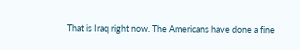That is Iraq right now. The Americans have done a fine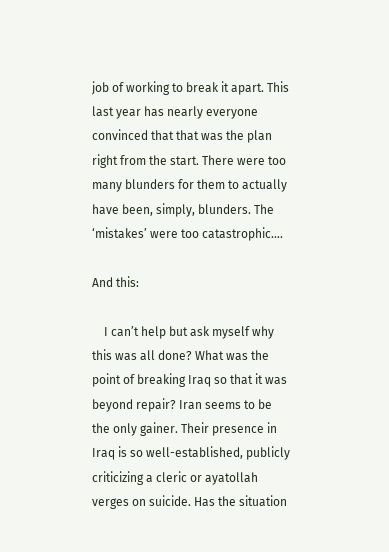job of working to break it apart. This last year has nearly everyone convinced that that was the plan right from the start. There were too many blunders for them to actually have been, simply, blunders. The ‘mistakes’ were too catastrophic….

And this:

    I can’t help but ask myself why this was all done? What was the point of breaking Iraq so that it was beyond repair? Iran seems to be the only gainer. Their presence in Iraq is so well-established, publicly criticizing a cleric or ayatollah verges on suicide. Has the situation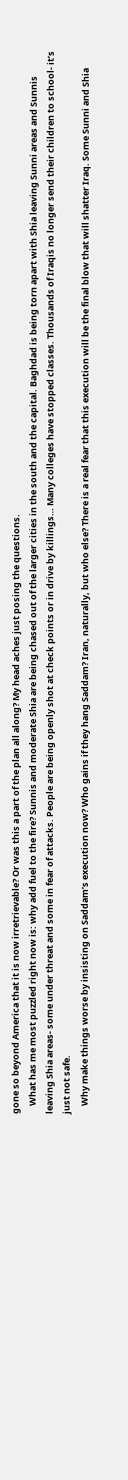gone so beyond America that it is now irretrievable? Or was this a part of the plan all along? My head aches just posing the questions.
    What has me most puzzled right now is: why add fuel to the fire? Sunnis and moderate Shia are being chased out of the larger cities in the south and the capital. Baghdad is being torn apart with Shia leaving Sunni areas and Sunnis leaving Shia areas- some under threat and some in fear of attacks. People are being openly shot at check points or in drive by killings… Many colleges have stopped classes. Thousands of Iraqis no longer send their children to school- it’s just not safe.
    Why make things worse by insisting on Saddam’s execution now? Who gains if they hang Saddam? Iran, naturally, but who else? There is a real fear that this execution will be the final blow that will shatter Iraq. Some Sunni and Shia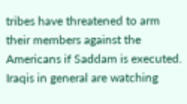tribes have threatened to arm their members against the Americans if Saddam is executed. Iraqis in general are watching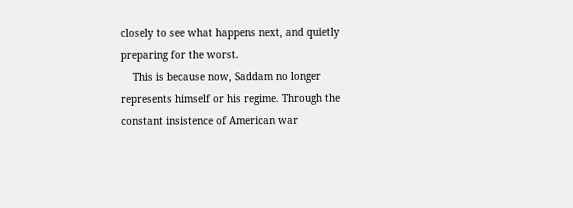closely to see what happens next, and quietly preparing for the worst.
    This is because now, Saddam no longer represents himself or his regime. Through the constant insistence of American war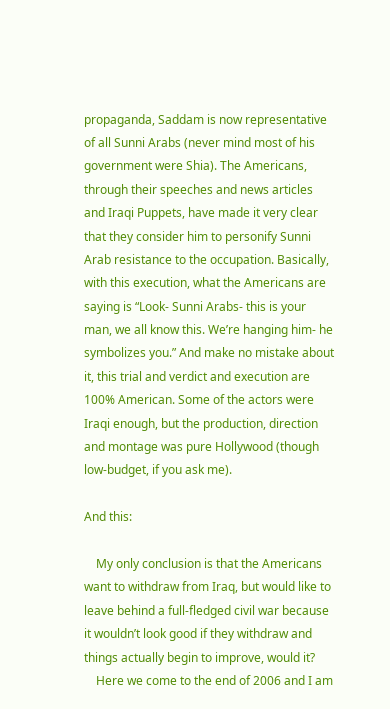propaganda, Saddam is now representative of all Sunni Arabs (never mind most of his government were Shia). The Americans, through their speeches and news articles and Iraqi Puppets, have made it very clear that they consider him to personify Sunni Arab resistance to the occupation. Basically, with this execution, what the Americans are saying is “Look- Sunni Arabs- this is your man, we all know this. We’re hanging him- he symbolizes you.” And make no mistake about it, this trial and verdict and execution are 100% American. Some of the actors were Iraqi enough, but the production, direction and montage was pure Hollywood (though low-budget, if you ask me).

And this:

    My only conclusion is that the Americans want to withdraw from Iraq, but would like to leave behind a full-fledged civil war because it wouldn’t look good if they withdraw and things actually begin to improve, would it?
    Here we come to the end of 2006 and I am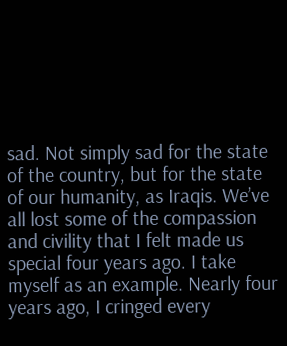sad. Not simply sad for the state of the country, but for the state of our humanity, as Iraqis. We’ve all lost some of the compassion and civility that I felt made us special four years ago. I take myself as an example. Nearly four years ago, I cringed every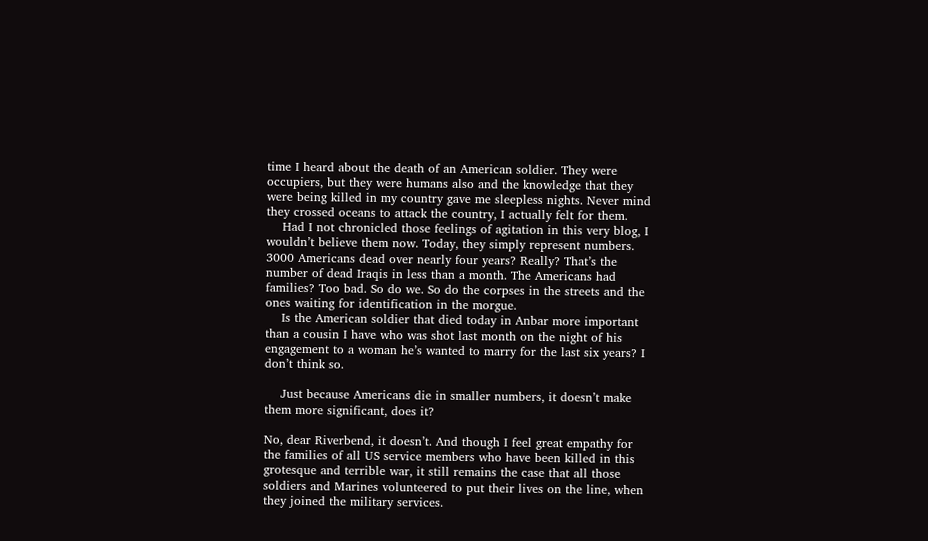time I heard about the death of an American soldier. They were occupiers, but they were humans also and the knowledge that they were being killed in my country gave me sleepless nights. Never mind they crossed oceans to attack the country, I actually felt for them.
    Had I not chronicled those feelings of agitation in this very blog, I wouldn’t believe them now. Today, they simply represent numbers. 3000 Americans dead over nearly four years? Really? That’s the number of dead Iraqis in less than a month. The Americans had families? Too bad. So do we. So do the corpses in the streets and the ones waiting for identification in the morgue.
    Is the American soldier that died today in Anbar more important than a cousin I have who was shot last month on the night of his engagement to a woman he’s wanted to marry for the last six years? I don’t think so.

    Just because Americans die in smaller numbers, it doesn’t make them more significant, does it?

No, dear Riverbend, it doesn’t. And though I feel great empathy for the families of all US service members who have been killed in this grotesque and terrible war, it still remains the case that all those soldiers and Marines volunteered to put their lives on the line, when they joined the military services.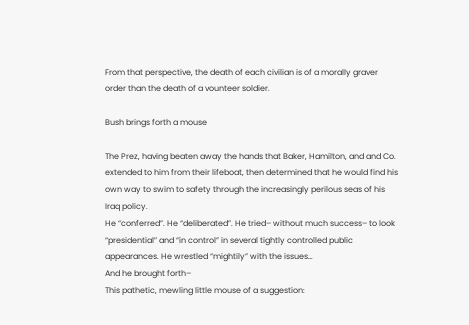From that perspective, the death of each civilian is of a morally graver order than the death of a vounteer soldier.

Bush brings forth a mouse

The Prez, having beaten away the hands that Baker, Hamilton, and and Co. extended to him from their lifeboat, then determined that he would find his own way to swim to safety through the increasingly perilous seas of his Iraq policy.
He “conferred”. He “deliberated”. He tried– without much success– to look “presidential” and “in control” in several tightly controlled public appearances. He wrestled “mightily” with the issues…
And he brought forth–
This pathetic, mewling little mouse of a suggestion: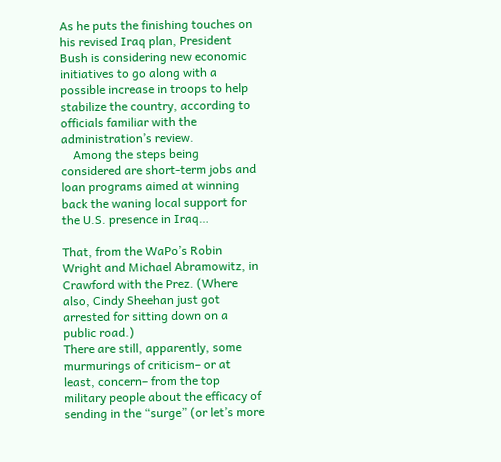As he puts the finishing touches on his revised Iraq plan, President Bush is considering new economic initiatives to go along with a possible increase in troops to help stabilize the country, according to officials familiar with the administration’s review.
    Among the steps being considered are short-term jobs and loan programs aimed at winning back the waning local support for the U.S. presence in Iraq…

That, from the WaPo’s Robin Wright and Michael Abramowitz, in Crawford with the Prez. (Where also, Cindy Sheehan just got arrested for sitting down on a public road.)
There are still, apparently, some murmurings of criticism– or at least, concern– from the top military people about the efficacy of sending in the “surge” (or let’s more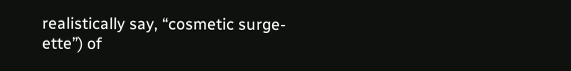realistically say, “cosmetic surge-ette”) of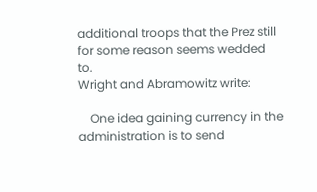additional troops that the Prez still for some reason seems wedded to.
Wright and Abramowitz write:

    One idea gaining currency in the administration is to send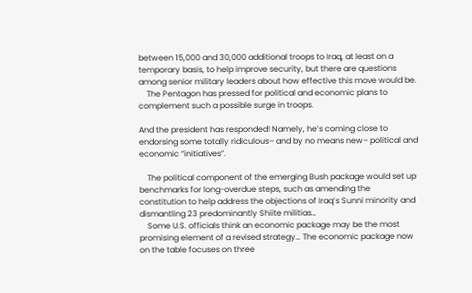between 15,000 and 30,000 additional troops to Iraq, at least on a temporary basis, to help improve security, but there are questions among senior military leaders about how effective this move would be.
    The Pentagon has pressed for political and economic plans to complement such a possible surge in troops.

And the president has responded! Namely, he’s coming close to endorsing some totally ridiculous– and by no means new– political and economic “initiatives”.

    The political component of the emerging Bush package would set up benchmarks for long-overdue steps, such as amending the constitution to help address the objections of Iraq’s Sunni minority and dismantling 23 predominantly Shiite militias…
    Some U.S. officials think an economic package may be the most promising element of a revised strategy… The economic package now on the table focuses on three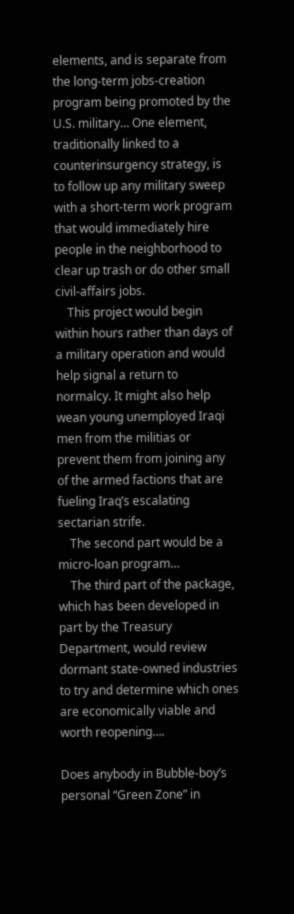elements, and is separate from the long-term jobs-creation program being promoted by the U.S. military… One element, traditionally linked to a counterinsurgency strategy, is to follow up any military sweep with a short-term work program that would immediately hire people in the neighborhood to clear up trash or do other small civil-affairs jobs.
    This project would begin within hours rather than days of a military operation and would help signal a return to normalcy. It might also help wean young unemployed Iraqi men from the militias or prevent them from joining any of the armed factions that are fueling Iraq’s escalating sectarian strife.
    The second part would be a micro-loan program…
    The third part of the package, which has been developed in part by the Treasury Department, would review dormant state-owned industries to try and determine which ones are economically viable and worth reopening….

Does anybody in Bubble-boy’s personal “Green Zone” in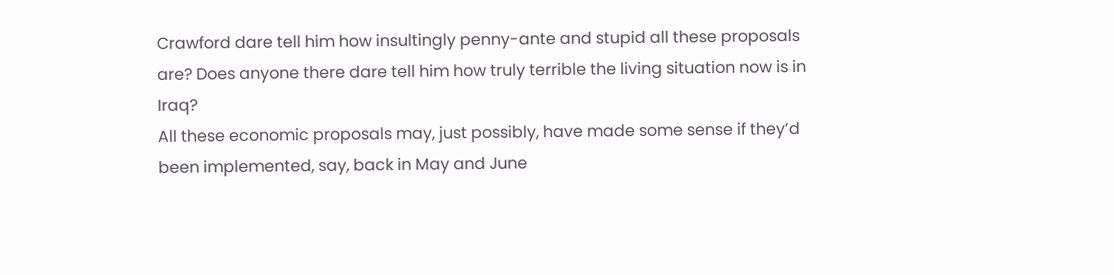Crawford dare tell him how insultingly penny-ante and stupid all these proposals are? Does anyone there dare tell him how truly terrible the living situation now is in Iraq?
All these economic proposals may, just possibly, have made some sense if they’d been implemented, say, back in May and June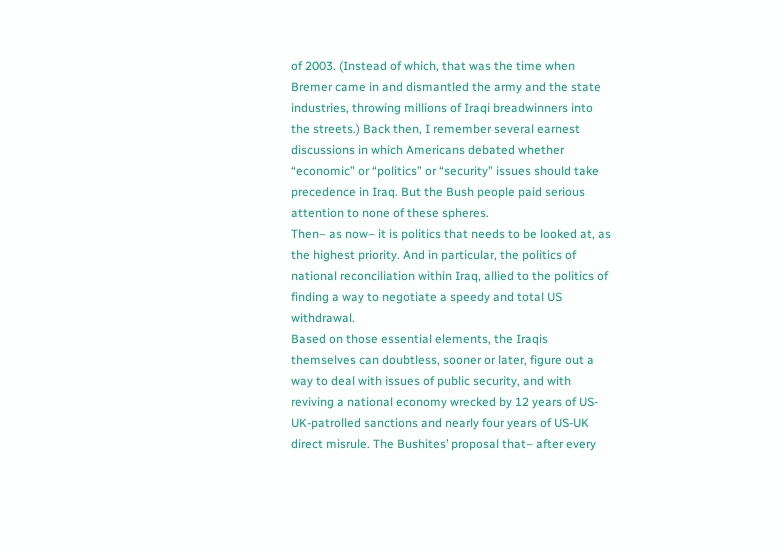of 2003. (Instead of which, that was the time when Bremer came in and dismantled the army and the state industries, throwing millions of Iraqi breadwinners into the streets.) Back then, I remember several earnest discussions in which Americans debated whether “economic” or “politics” or “security” issues should take precedence in Iraq. But the Bush people paid serious attention to none of these spheres.
Then– as now– it is politics that needs to be looked at, as the highest priority. And in particular, the politics of national reconciliation within Iraq, allied to the politics of finding a way to negotiate a speedy and total US withdrawal.
Based on those essential elements, the Iraqis themselves can doubtless, sooner or later, figure out a way to deal with issues of public security, and with reviving a national economy wrecked by 12 years of US-UK-patrolled sanctions and nearly four years of US-UK direct misrule. The Bushites’ proposal that– after every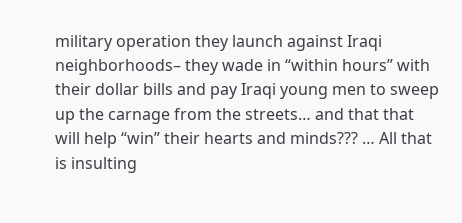military operation they launch against Iraqi neighborhoods– they wade in “within hours” with their dollar bills and pay Iraqi young men to sweep up the carnage from the streets… and that that will help “win” their hearts and minds??? … All that is insulting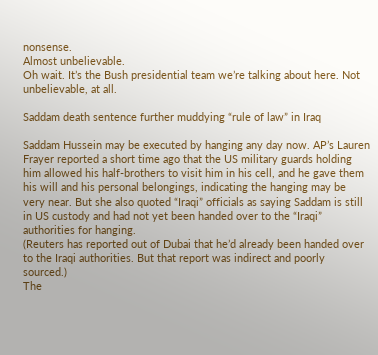nonsense.
Almost unbelievable.
Oh wait. It’s the Bush presidential team we’re talking about here. Not unbelievable, at all.

Saddam death sentence further muddying “rule of law” in Iraq

Saddam Hussein may be executed by hanging any day now. AP’s Lauren Frayer reported a short time ago that the US military guards holding him allowed his half-brothers to visit him in his cell, and he gave them his will and his personal belongings, indicating the hanging may be very near. But she also quoted “Iraqi” officials as saying Saddam is still in US custody and had not yet been handed over to the “Iraqi” authorities for hanging.
(Reuters has reported out of Dubai that he’d already been handed over to the Iraqi authorities. But that report was indirect and poorly sourced.)
The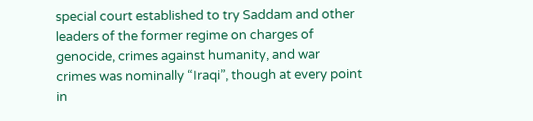special court established to try Saddam and other leaders of the former regime on charges of genocide, crimes against humanity, and war crimes was nominally “Iraqi”, though at every point in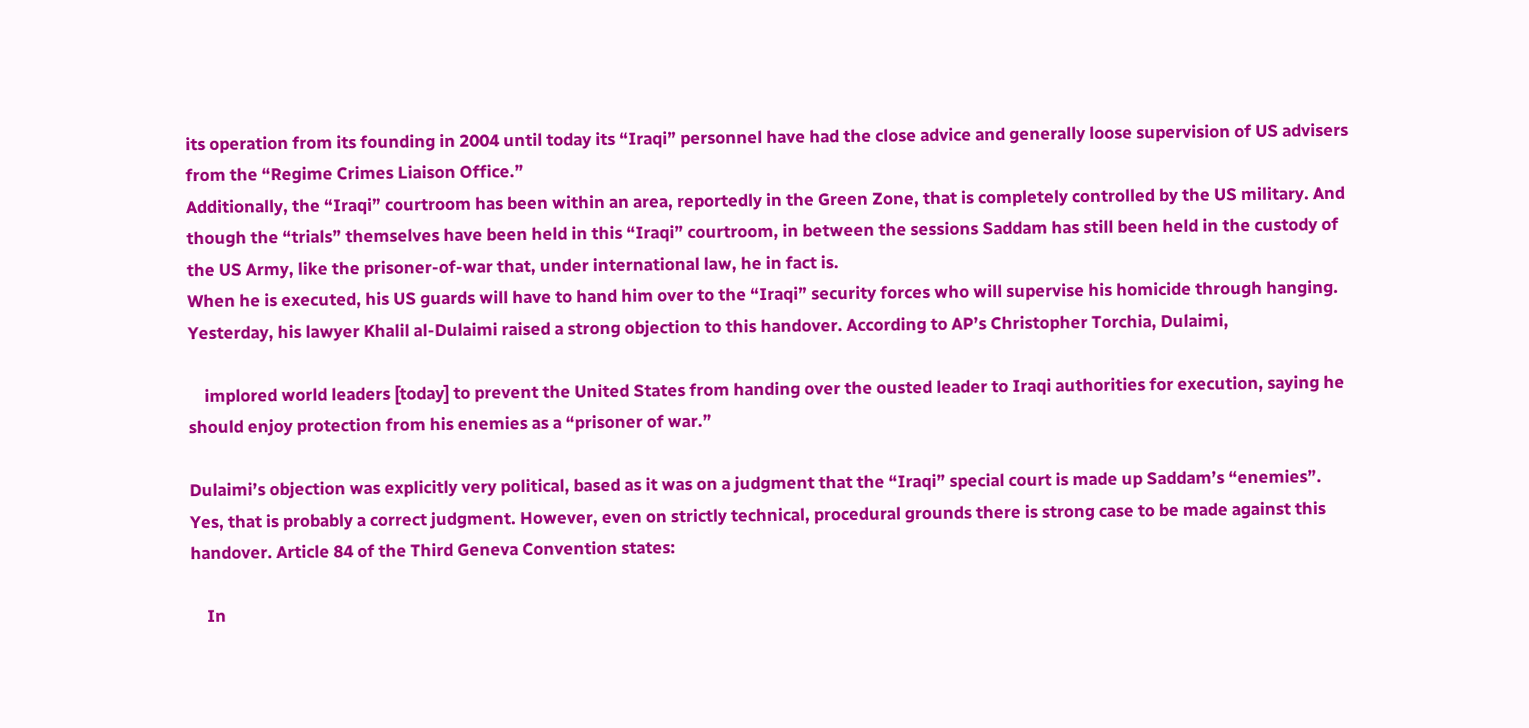its operation from its founding in 2004 until today its “Iraqi” personnel have had the close advice and generally loose supervision of US advisers from the “Regime Crimes Liaison Office.”
Additionally, the “Iraqi” courtroom has been within an area, reportedly in the Green Zone, that is completely controlled by the US military. And though the “trials” themselves have been held in this “Iraqi” courtroom, in between the sessions Saddam has still been held in the custody of the US Army, like the prisoner-of-war that, under international law, he in fact is.
When he is executed, his US guards will have to hand him over to the “Iraqi” security forces who will supervise his homicide through hanging.
Yesterday, his lawyer Khalil al-Dulaimi raised a strong objection to this handover. According to AP’s Christopher Torchia, Dulaimi,

    implored world leaders [today] to prevent the United States from handing over the ousted leader to Iraqi authorities for execution, saying he should enjoy protection from his enemies as a “prisoner of war.”

Dulaimi’s objection was explicitly very political, based as it was on a judgment that the “Iraqi” special court is made up Saddam’s “enemies”. Yes, that is probably a correct judgment. However, even on strictly technical, procedural grounds there is strong case to be made against this handover. Article 84 of the Third Geneva Convention states:

    In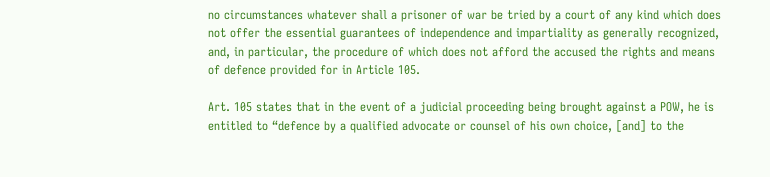no circumstances whatever shall a prisoner of war be tried by a court of any kind which does not offer the essential guarantees of independence and impartiality as generally recognized, and, in particular, the procedure of which does not afford the accused the rights and means of defence provided for in Article 105.

Art. 105 states that in the event of a judicial proceeding being brought against a POW, he is entitled to “defence by a qualified advocate or counsel of his own choice, [and] to the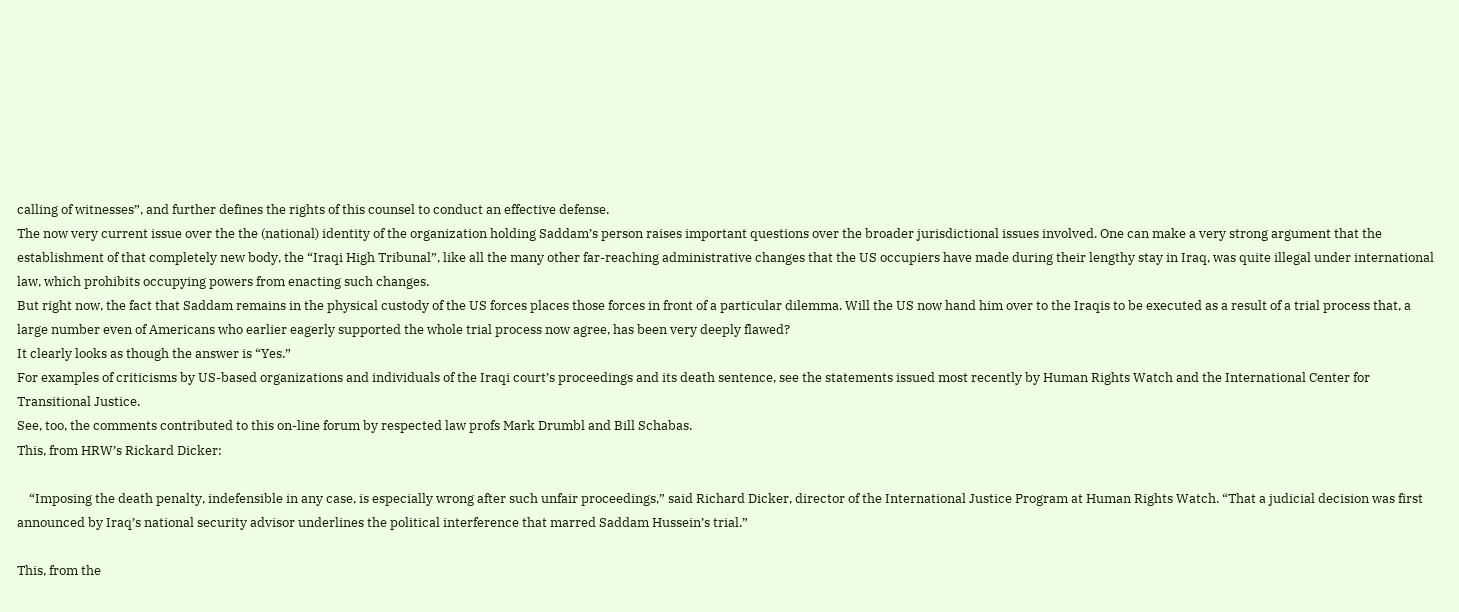calling of witnesses”, and further defines the rights of this counsel to conduct an effective defense.
The now very current issue over the the (national) identity of the organization holding Saddam’s person raises important questions over the broader jurisdictional issues involved. One can make a very strong argument that the establishment of that completely new body, the “Iraqi High Tribunal”, like all the many other far-reaching administrative changes that the US occupiers have made during their lengthy stay in Iraq, was quite illegal under international law, which prohibits occupying powers from enacting such changes.
But right now, the fact that Saddam remains in the physical custody of the US forces places those forces in front of a particular dilemma. Will the US now hand him over to the Iraqis to be executed as a result of a trial process that, a large number even of Americans who earlier eagerly supported the whole trial process now agree, has been very deeply flawed?
It clearly looks as though the answer is “Yes.”
For examples of criticisms by US-based organizations and individuals of the Iraqi court’s proceedings and its death sentence, see the statements issued most recently by Human Rights Watch and the International Center for Transitional Justice.
See, too, the comments contributed to this on-line forum by respected law profs Mark Drumbl and Bill Schabas.
This, from HRW’s Rickard Dicker:

    “Imposing the death penalty, indefensible in any case, is especially wrong after such unfair proceedings,” said Richard Dicker, director of the International Justice Program at Human Rights Watch. “That a judicial decision was first announced by Iraq’s national security advisor underlines the political interference that marred Saddam Hussein’s trial.”

This, from the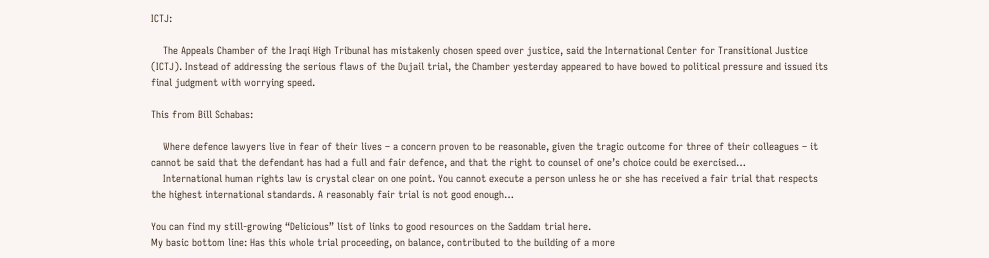ICTJ:

    The Appeals Chamber of the Iraqi High Tribunal has mistakenly chosen speed over justice, said the International Center for Transitional Justice (ICTJ). Instead of addressing the serious flaws of the Dujail trial, the Chamber yesterday appeared to have bowed to political pressure and issued its final judgment with worrying speed.

This from Bill Schabas:

    Where defence lawyers live in fear of their lives – a concern proven to be reasonable, given the tragic outcome for three of their colleagues – it cannot be said that the defendant has had a full and fair defence, and that the right to counsel of one’s choice could be exercised…
    International human rights law is crystal clear on one point. You cannot execute a person unless he or she has received a fair trial that respects the highest international standards. A reasonably fair trial is not good enough…

You can find my still-growing “Delicious” list of links to good resources on the Saddam trial here.
My basic bottom line: Has this whole trial proceeding, on balance, contributed to the building of a more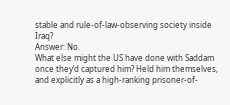stable and rule-of-law-observing society inside Iraq?
Answer: No.
What else might the US have done with Saddam once they’d captured him? Held him themselves, and explicitly as a high-ranking prisoner-of-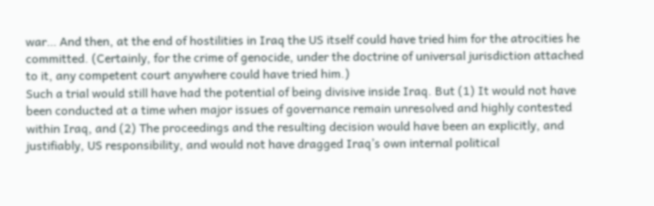war… And then, at the end of hostilities in Iraq the US itself could have tried him for the atrocities he committed. (Certainly, for the crime of genocide, under the doctrine of universal jurisdiction attached to it, any competent court anywhere could have tried him.)
Such a trial would still have had the potential of being divisive inside Iraq. But (1) It would not have been conducted at a time when major issues of governance remain unresolved and highly contested within Iraq, and (2) The proceedings and the resulting decision would have been an explicitly, and justifiably, US responsibility, and would not have dragged Iraq’s own internal political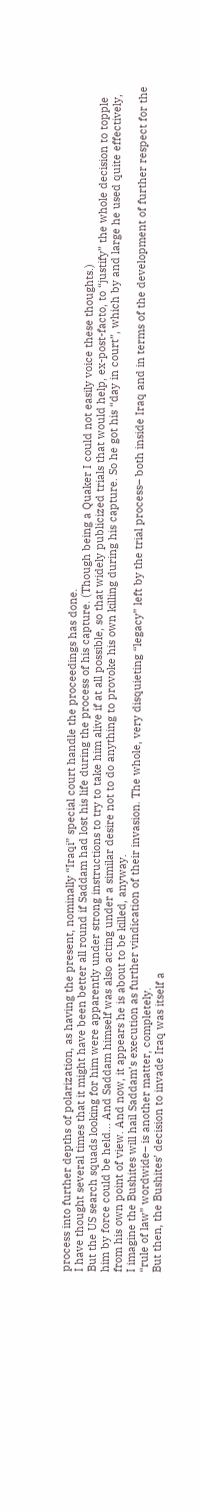process into further depths of polarization, as having the present, nominally “Iraqi” special court handle the proceedings has done.
I have thought several times that it might have been better all round if Saddam had lost his life during the process of his capture. (Though being a Quaker I could not easily voice these thoughts.)
But the US search squads looking for him were apparently under strong instructions to try to take him alive if at all possible, so that widely publicized trials that would help, ex-post-facto, to “justify” the whole decision to topple him by force could be held… And Saddam himself was also acting under a similar desire not to do anything to provoke his own killing during his capture. So he got his “day in court”, which by and large he used quite effectively, from his own point of view. And now, it appears he is about to be killed, anyway.
I imagine the Bushites will hail Saddam’s execution as further vindication of their invasion. The whole, very disquieting “legacy” left by the trial process– both inside Iraq and in terms of the development of further respect for the “rule of law” wordwide– is another matter, completely.
But then, the Bushites’ decision to invade Iraq was itself a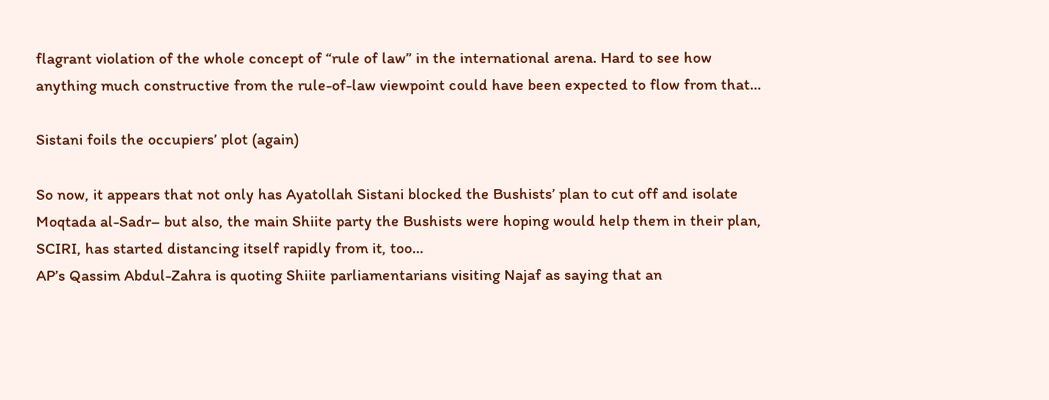flagrant violation of the whole concept of “rule of law” in the international arena. Hard to see how anything much constructive from the rule-of-law viewpoint could have been expected to flow from that…

Sistani foils the occupiers’ plot (again)

So now, it appears that not only has Ayatollah Sistani blocked the Bushists’ plan to cut off and isolate Moqtada al-Sadr– but also, the main Shiite party the Bushists were hoping would help them in their plan, SCIRI, has started distancing itself rapidly from it, too…
AP’s Qassim Abdul-Zahra is quoting Shiite parliamentarians visiting Najaf as saying that an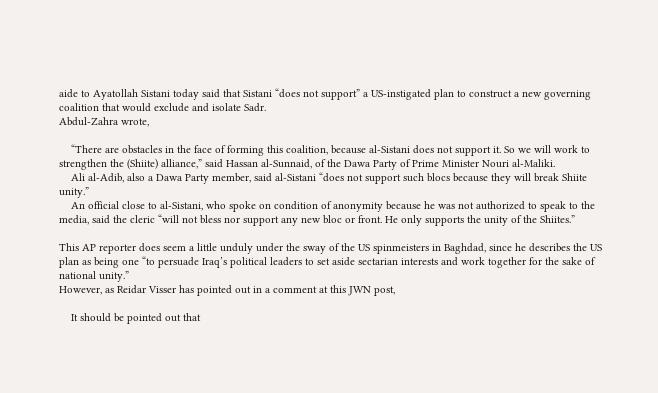aide to Ayatollah Sistani today said that Sistani “does not support” a US-instigated plan to construct a new governing coalition that would exclude and isolate Sadr.
Abdul-Zahra wrote,

    “There are obstacles in the face of forming this coalition, because al-Sistani does not support it. So we will work to strengthen the (Shiite) alliance,” said Hassan al-Sunnaid, of the Dawa Party of Prime Minister Nouri al-Maliki.
    Ali al-Adib, also a Dawa Party member, said al-Sistani “does not support such blocs because they will break Shiite unity.”
    An official close to al-Sistani, who spoke on condition of anonymity because he was not authorized to speak to the media, said the cleric “will not bless nor support any new bloc or front. He only supports the unity of the Shiites.”

This AP reporter does seem a little unduly under the sway of the US spinmeisters in Baghdad, since he describes the US plan as being one “to persuade Iraq’s political leaders to set aside sectarian interests and work together for the sake of national unity.”
However, as Reidar Visser has pointed out in a comment at this JWN post,

    It should be pointed out that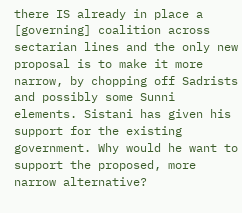there IS already in place a [governing] coalition across sectarian lines and the only new proposal is to make it more narrow, by chopping off Sadrists and possibly some Sunni elements. Sistani has given his support for the existing government. Why would he want to support the proposed, more narrow alternative?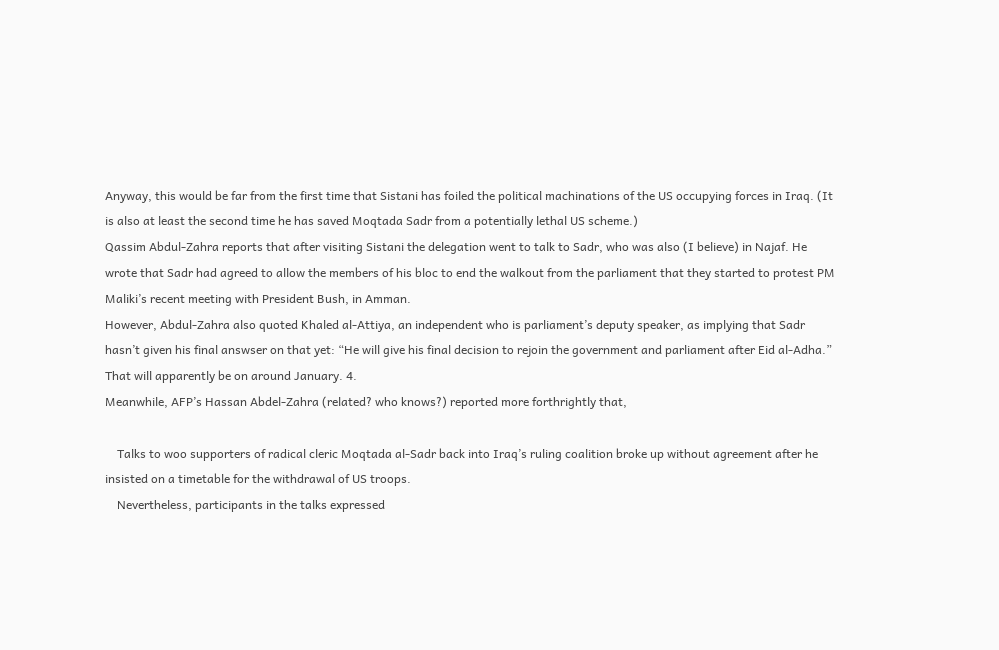Anyway, this would be far from the first time that Sistani has foiled the political machinations of the US occupying forces in Iraq. (It is also at least the second time he has saved Moqtada Sadr from a potentially lethal US scheme.)
Qassim Abdul-Zahra reports that after visiting Sistani the delegation went to talk to Sadr, who was also (I believe) in Najaf. He wrote that Sadr had agreed to allow the members of his bloc to end the walkout from the parliament that they started to protest PM Maliki’s recent meeting with President Bush, in Amman.
However, Abdul-Zahra also quoted Khaled al-Attiya, an independent who is parliament’s deputy speaker, as implying that Sadr hasn’t given his final answser on that yet: “He will give his final decision to rejoin the government and parliament after Eid al-Adha.” That will apparently be on around January. 4.
Meanwhile, AFP’s Hassan Abdel-Zahra (related? who knows?) reported more forthrightly that,

    Talks to woo supporters of radical cleric Moqtada al-Sadr back into Iraq’s ruling coalition broke up without agreement after he insisted on a timetable for the withdrawal of US troops.
    Nevertheless, participants in the talks expressed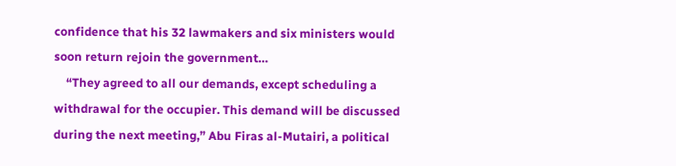confidence that his 32 lawmakers and six ministers would soon return rejoin the government…
    “They agreed to all our demands, except scheduling a withdrawal for the occupier. This demand will be discussed during the next meeting,” Abu Firas al-Mutairi, a political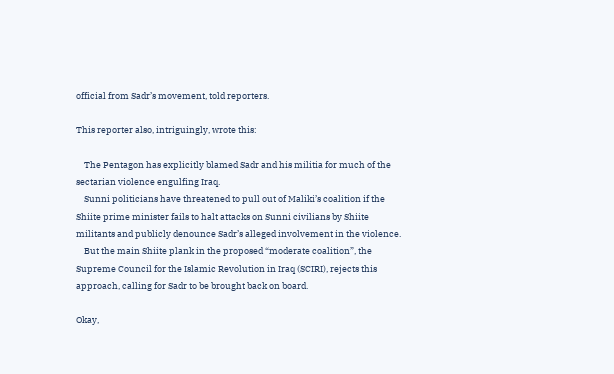official from Sadr’s movement, told reporters.

This reporter also, intriguingly, wrote this:

    The Pentagon has explicitly blamed Sadr and his militia for much of the sectarian violence engulfing Iraq.
    Sunni politicians have threatened to pull out of Maliki’s coalition if the Shiite prime minister fails to halt attacks on Sunni civilians by Shiite militants and publicly denounce Sadr’s alleged involvement in the violence.
    But the main Shiite plank in the proposed “moderate coalition”, the Supreme Council for the Islamic Revolution in Iraq (SCIRI), rejects this approach, calling for Sadr to be brought back on board.

Okay,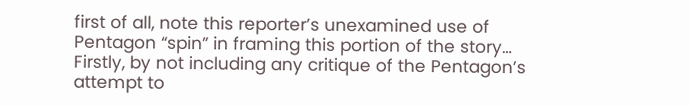first of all, note this reporter’s unexamined use of Pentagon “spin” in framing this portion of the story… Firstly, by not including any critique of the Pentagon’s attempt to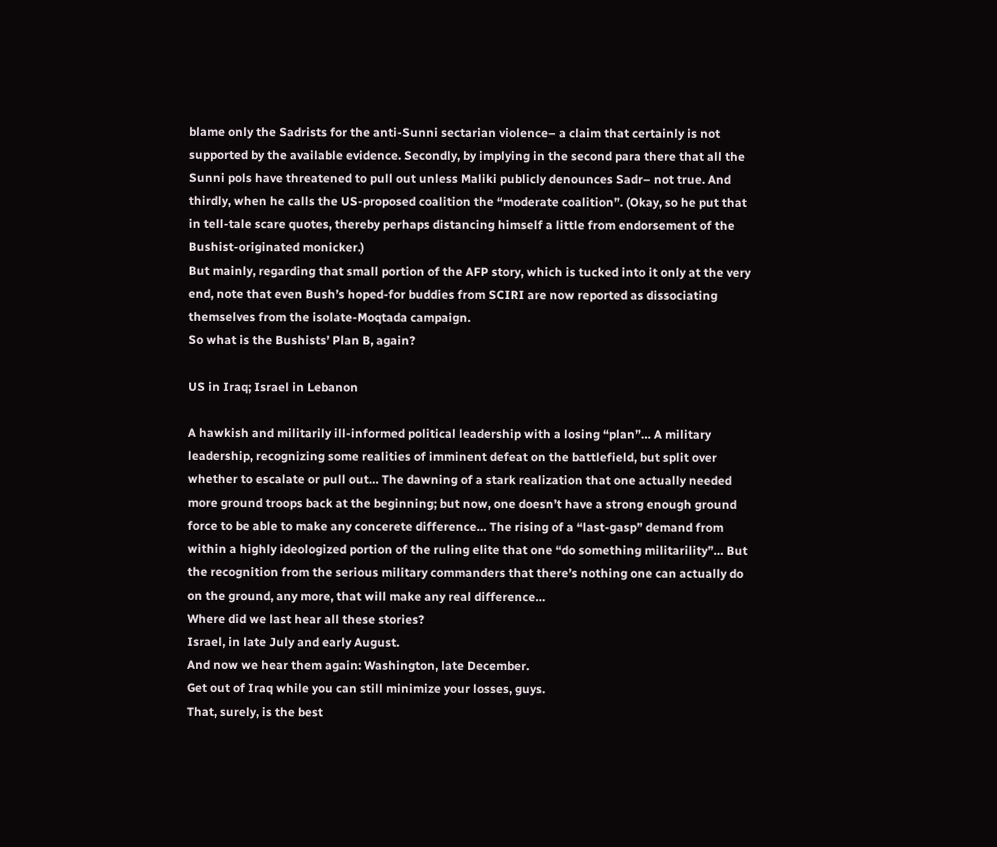blame only the Sadrists for the anti-Sunni sectarian violence– a claim that certainly is not supported by the available evidence. Secondly, by implying in the second para there that all the Sunni pols have threatened to pull out unless Maliki publicly denounces Sadr– not true. And thirdly, when he calls the US-proposed coalition the “moderate coalition”. (Okay, so he put that in tell-tale scare quotes, thereby perhaps distancing himself a little from endorsement of the Bushist-originated monicker.)
But mainly, regarding that small portion of the AFP story, which is tucked into it only at the very end, note that even Bush’s hoped-for buddies from SCIRI are now reported as dissociating themselves from the isolate-Moqtada campaign.
So what is the Bushists’ Plan B, again?

US in Iraq; Israel in Lebanon

A hawkish and militarily ill-informed political leadership with a losing “plan”… A military leadership, recognizing some realities of imminent defeat on the battlefield, but split over whether to escalate or pull out… The dawning of a stark realization that one actually needed more ground troops back at the beginning; but now, one doesn’t have a strong enough ground force to be able to make any concerete difference… The rising of a “last-gasp” demand from within a highly ideologized portion of the ruling elite that one “do something militarility”… But the recognition from the serious military commanders that there’s nothing one can actually do on the ground, any more, that will make any real difference…
Where did we last hear all these stories?
Israel, in late July and early August.
And now we hear them again: Washington, late December.
Get out of Iraq while you can still minimize your losses, guys.
That, surely, is the best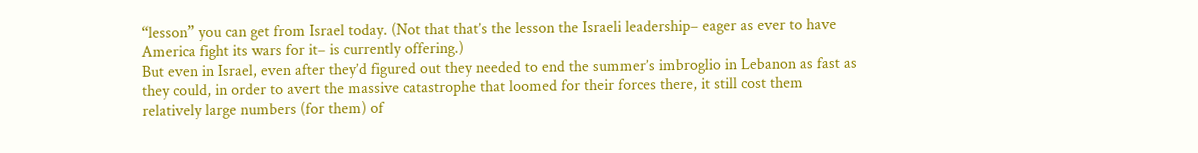“lesson” you can get from Israel today. (Not that that’s the lesson the Israeli leadership– eager as ever to have America fight its wars for it– is currently offering.)
But even in Israel, even after they’d figured out they needed to end the summer’s imbroglio in Lebanon as fast as they could, in order to avert the massive catastrophe that loomed for their forces there, it still cost them relatively large numbers (for them) of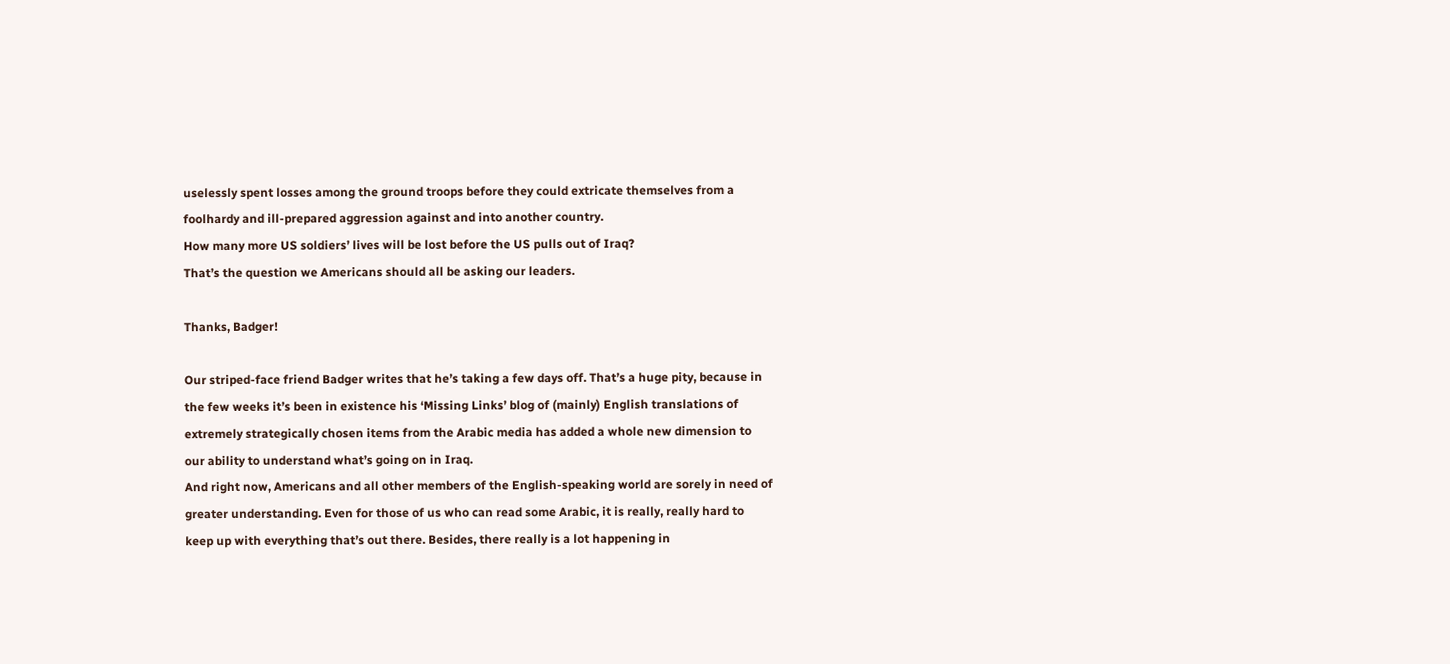uselessly spent losses among the ground troops before they could extricate themselves from a foolhardy and ill-prepared aggression against and into another country.
How many more US soldiers’ lives will be lost before the US pulls out of Iraq?
That’s the question we Americans should all be asking our leaders.

Thanks, Badger!

Our striped-face friend Badger writes that he’s taking a few days off. That’s a huge pity, because in the few weeks it’s been in existence his ‘Missing Links’ blog of (mainly) English translations of extremely strategically chosen items from the Arabic media has added a whole new dimension to our ability to understand what’s going on in Iraq.
And right now, Americans and all other members of the English-speaking world are sorely in need of greater understanding. Even for those of us who can read some Arabic, it is really, really hard to keep up with everything that’s out there. Besides, there really is a lot happening in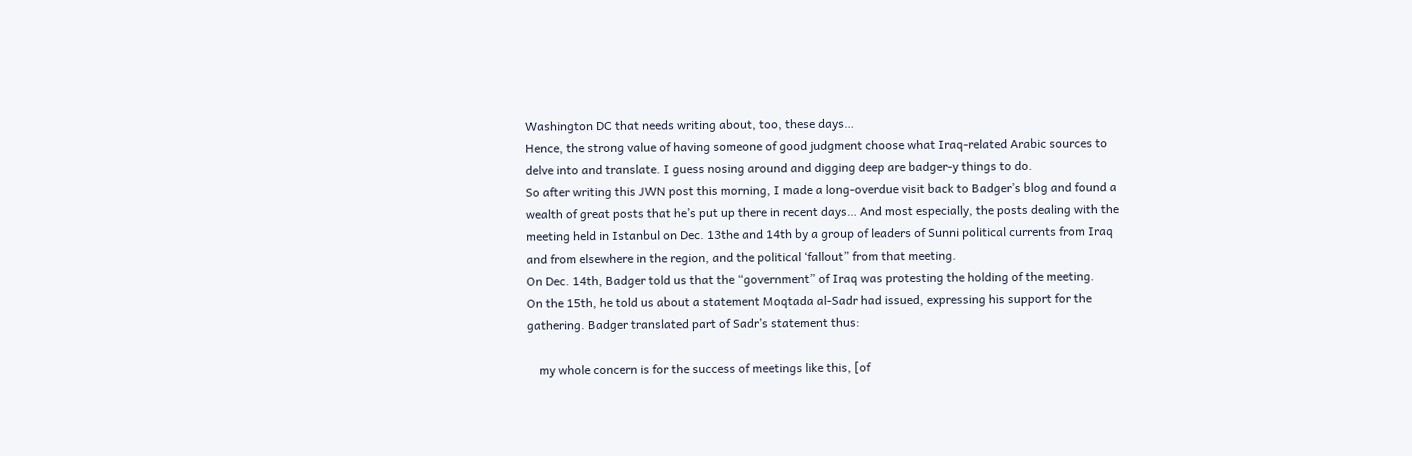Washington DC that needs writing about, too, these days…
Hence, the strong value of having someone of good judgment choose what Iraq-related Arabic sources to delve into and translate. I guess nosing around and digging deep are badger-y things to do.
So after writing this JWN post this morning, I made a long-overdue visit back to Badger’s blog and found a wealth of great posts that he’s put up there in recent days… And most especially, the posts dealing with the meeting held in Istanbul on Dec. 13the and 14th by a group of leaders of Sunni political currents from Iraq and from elsewhere in the region, and the political ‘fallout” from that meeting.
On Dec. 14th, Badger told us that the “government” of Iraq was protesting the holding of the meeting.
On the 15th, he told us about a statement Moqtada al-Sadr had issued, expressing his support for the gathering. Badger translated part of Sadr’s statement thus:

    my whole concern is for the success of meetings like this, [of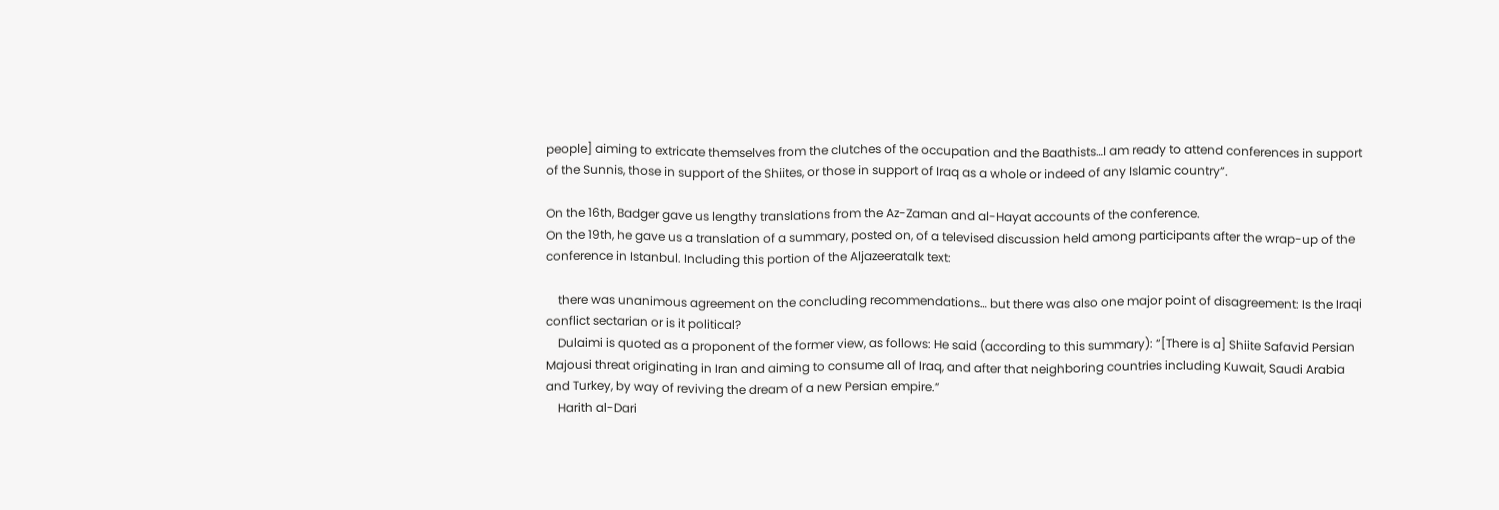people] aiming to extricate themselves from the clutches of the occupation and the Baathists…I am ready to attend conferences in support of the Sunnis, those in support of the Shiites, or those in support of Iraq as a whole or indeed of any Islamic country”.

On the 16th, Badger gave us lengthy translations from the Az-Zaman and al-Hayat accounts of the conference.
On the 19th, he gave us a translation of a summary, posted on, of a televised discussion held among participants after the wrap-up of the conference in Istanbul. Including this portion of the Aljazeeratalk text:

    there was unanimous agreement on the concluding recommendations… but there was also one major point of disagreement: Is the Iraqi conflict sectarian or is it political?
    Dulaimi is quoted as a proponent of the former view, as follows: He said (according to this summary): “[There is a] Shiite Safavid Persian Majousi threat originating in Iran and aiming to consume all of Iraq, and after that neighboring countries including Kuwait, Saudi Arabia and Turkey, by way of reviving the dream of a new Persian empire.”
    Harith al-Dari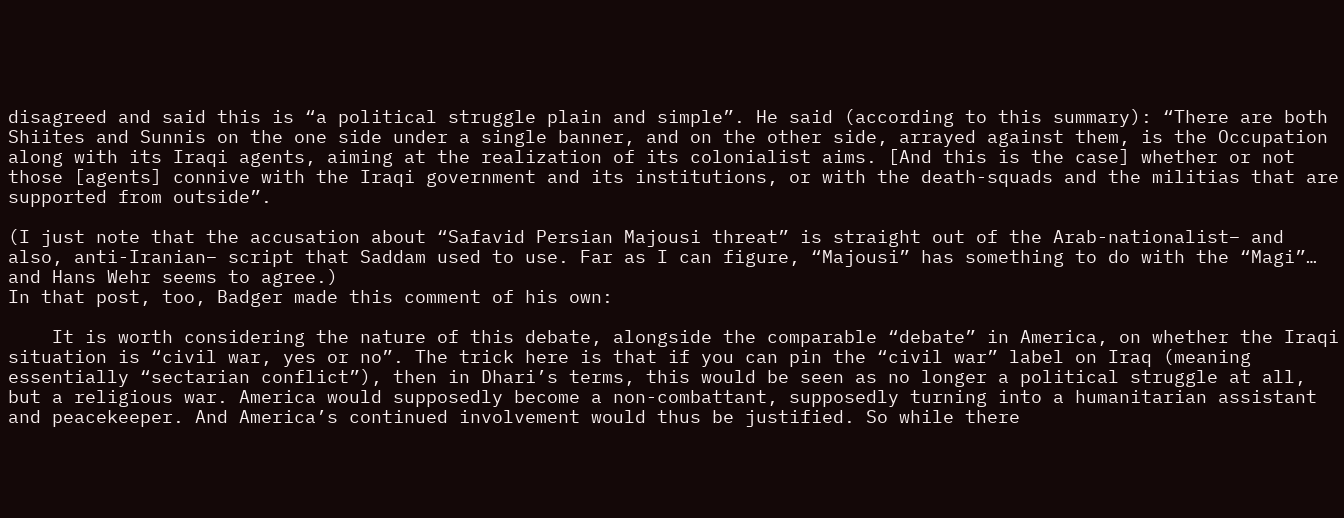disagreed and said this is “a political struggle plain and simple”. He said (according to this summary): “There are both Shiites and Sunnis on the one side under a single banner, and on the other side, arrayed against them, is the Occupation along with its Iraqi agents, aiming at the realization of its colonialist aims. [And this is the case] whether or not those [agents] connive with the Iraqi government and its institutions, or with the death-squads and the militias that are supported from outside”.

(I just note that the accusation about “Safavid Persian Majousi threat” is straight out of the Arab-nationalist– and also, anti-Iranian– script that Saddam used to use. Far as I can figure, “Majousi” has something to do with the “Magi”… and Hans Wehr seems to agree.)
In that post, too, Badger made this comment of his own:

    It is worth considering the nature of this debate, alongside the comparable “debate” in America, on whether the Iraqi situation is “civil war, yes or no”. The trick here is that if you can pin the “civil war” label on Iraq (meaning essentially “sectarian conflict”), then in Dhari’s terms, this would be seen as no longer a political struggle at all, but a religious war. America would supposedly become a non-combattant, supposedly turning into a humanitarian assistant and peacekeeper. And America’s continued involvement would thus be justified. So while there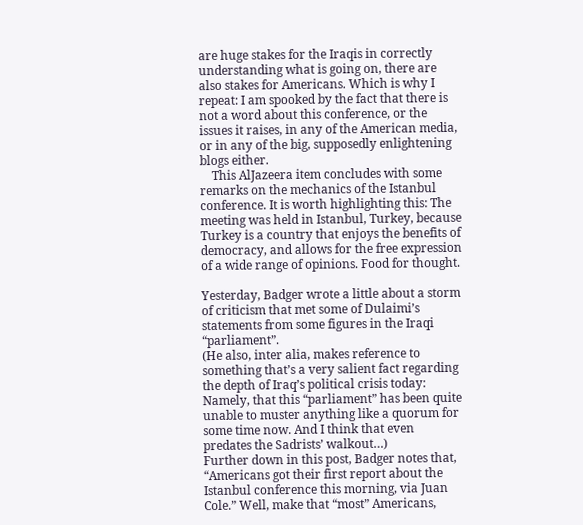are huge stakes for the Iraqis in correctly understanding what is going on, there are also stakes for Americans. Which is why I repeat: I am spooked by the fact that there is not a word about this conference, or the issues it raises, in any of the American media, or in any of the big, supposedly enlightening blogs either.
    This AlJazeera item concludes with some remarks on the mechanics of the Istanbul conference. It is worth highlighting this: The meeting was held in Istanbul, Turkey, because Turkey is a country that enjoys the benefits of democracy, and allows for the free expression of a wide range of opinions. Food for thought.

Yesterday, Badger wrote a little about a storm of criticism that met some of Dulaimi’s statements from some figures in the Iraqi “parliament”.
(He also, inter alia, makes reference to something that’s a very salient fact regarding the depth of Iraq’s political crisis today: Namely, that this “parliament” has been quite unable to muster anything like a quorum for some time now. And I think that even predates the Sadrists’ walkout…)
Further down in this post, Badger notes that, “Americans got their first report about the Istanbul conference this morning, via Juan Cole.” Well, make that “most” Americans,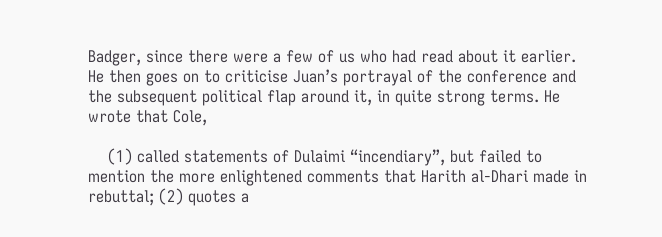Badger, since there were a few of us who had read about it earlier.
He then goes on to criticise Juan’s portrayal of the conference and the subsequent political flap around it, in quite strong terms. He wrote that Cole,

    (1) called statements of Dulaimi “incendiary”, but failed to mention the more enlightened comments that Harith al-Dhari made in rebuttal; (2) quotes a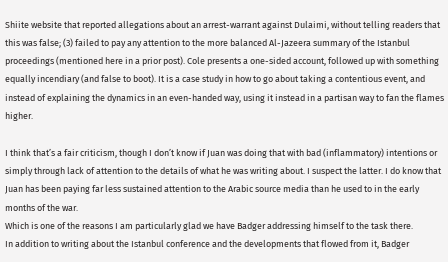Shiite website that reported allegations about an arrest-warrant against Dulaimi, without telling readers that this was false; (3) failed to pay any attention to the more balanced Al-Jazeera summary of the Istanbul proceedings (mentioned here in a prior post). Cole presents a one-sided account, followed up with something equally incendiary (and false to boot). It is a case study in how to go about taking a contentious event, and instead of explaining the dynamics in an even-handed way, using it instead in a partisan way to fan the flames higher.

I think that’s a fair criticism, though I don’t know if Juan was doing that with bad (inflammatory) intentions or simply through lack of attention to the details of what he was writing about. I suspect the latter. I do know that Juan has been paying far less sustained attention to the Arabic source media than he used to in the early months of the war.
Which is one of the reasons I am particularly glad we have Badger addressing himself to the task there.
In addition to writing about the Istanbul conference and the developments that flowed from it, Badger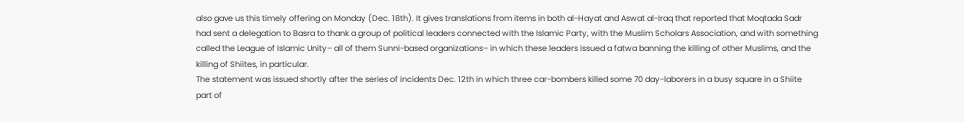also gave us this timely offering on Monday (Dec. 18th). It gives translations from items in both al-Hayat and Aswat al-Iraq that reported that Moqtada Sadr had sent a delegation to Basra to thank a group of political leaders connected with the Islamic Party, with the Muslim Scholars Association, and with something called the League of Islamic Unity– all of them Sunni-based organizations– in which these leaders issued a fatwa banning the killing of other Muslims, and the killing of Shiites, in particular.
The statement was issued shortly after the series of incidents Dec. 12th in which three car-bombers killed some 70 day-laborers in a busy square in a Shiite part of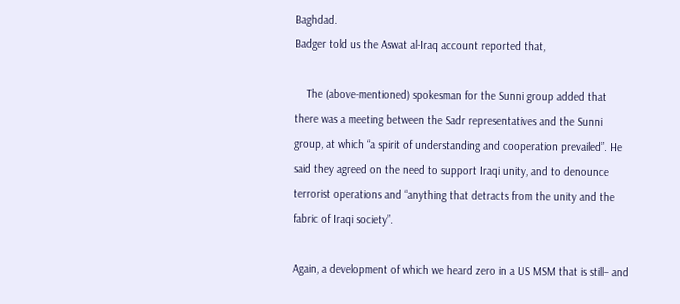Baghdad.
Badger told us the Aswat al-Iraq account reported that,

    The (above-mentioned) spokesman for the Sunni group added that there was a meeting between the Sadr representatives and the Sunni group, at which “a spirit of understanding and cooperation prevailed”. He said they agreed on the need to support Iraqi unity, and to denounce terrorist operations and “anything that detracts from the unity and the fabric of Iraqi society”.

Again, a development of which we heard zero in a US MSM that is still– and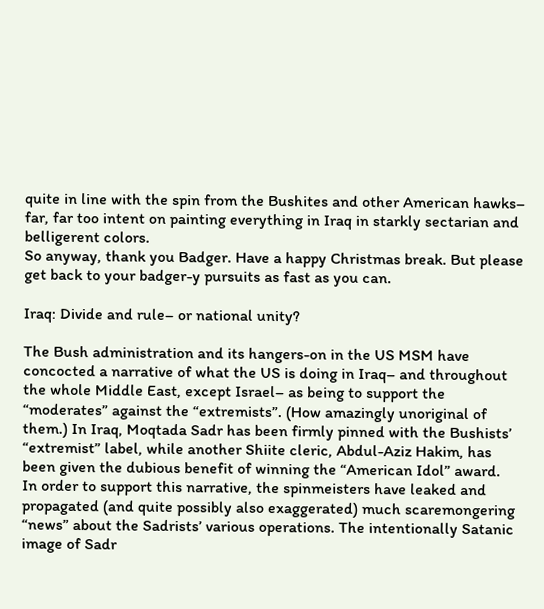quite in line with the spin from the Bushites and other American hawks– far, far too intent on painting everything in Iraq in starkly sectarian and belligerent colors.
So anyway, thank you Badger. Have a happy Christmas break. But please get back to your badger-y pursuits as fast as you can.

Iraq: Divide and rule– or national unity?

The Bush administration and its hangers-on in the US MSM have concocted a narrative of what the US is doing in Iraq– and throughout the whole Middle East, except Israel– as being to support the “moderates” against the “extremists”. (How amazingly unoriginal of them.) In Iraq, Moqtada Sadr has been firmly pinned with the Bushists’ “extremist” label, while another Shiite cleric, Abdul-Aziz Hakim, has been given the dubious benefit of winning the “American Idol” award.
In order to support this narrative, the spinmeisters have leaked and propagated (and quite possibly also exaggerated) much scaremongering “news” about the Sadrists’ various operations. The intentionally Satanic image of Sadr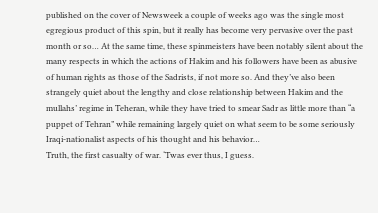published on the cover of Newsweek a couple of weeks ago was the single most egregious product of this spin, but it really has become very pervasive over the past month or so… At the same time, these spinmeisters have been notably silent about the many respects in which the actions of Hakim and his followers have been as abusive of human rights as those of the Sadrists, if not more so. And they’ve also been strangely quiet about the lengthy and close relationship between Hakim and the mullahs’ regime in Teheran, while they have tried to smear Sadr as little more than “a puppet of Tehran” while remaining largely quiet on what seem to be some seriously Iraqi-nationalist aspects of his thought and his behavior…
Truth, the first casualty of war. ‘Twas ever thus, I guess.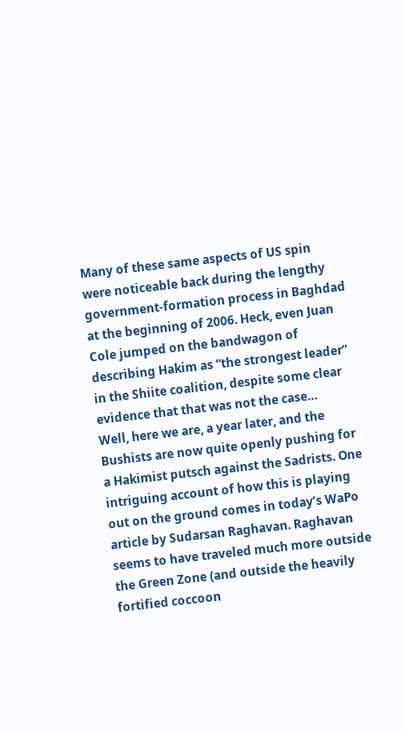Many of these same aspects of US spin were noticeable back during the lengthy government-formation process in Baghdad at the beginning of 2006. Heck, even Juan Cole jumped on the bandwagon of describing Hakim as “the strongest leader” in the Shiite coalition, despite some clear evidence that that was not the case…
Well, here we are, a year later, and the Bushists are now quite openly pushing for a Hakimist putsch against the Sadrists. One intriguing account of how this is playing out on the ground comes in today’s WaPo article by Sudarsan Raghavan. Raghavan seems to have traveled much more outside the Green Zone (and outside the heavily fortified coccoon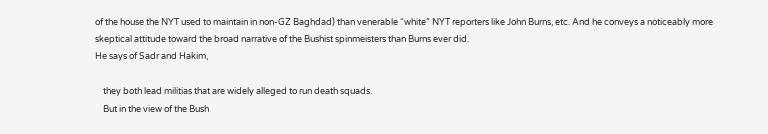of the house the NYT used to maintain in non-GZ Baghdad) than venerable “white” NYT reporters like John Burns, etc. And he conveys a noticeably more skeptical attitude toward the broad narrative of the Bushist spinmeisters than Burns ever did.
He says of Sadr and Hakim,

    they both lead militias that are widely alleged to run death squads.
    But in the view of the Bush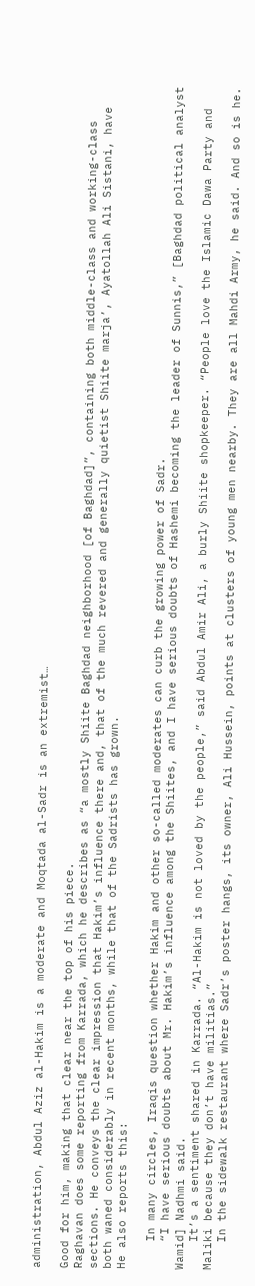administration, Abdul Aziz al-Hakim is a moderate and Moqtada al-Sadr is an extremist…

Good for him, making that clear near the top of his piece.
Raghavan does some reporting from Karrada, which he describes as “a mostly Shiite Baghdad neighborhood [of Baghdad]”, containing both middle-class and working-class sections. He conveys the clear impression that Hakim’s influence there and, that of the much revered and generally quietist Shiite marja’, Ayatollah Ali Sistani, have both waned considerably in recent months, while that of the Sadrists has grown.
He also reports this:

    In many circles, Iraqis question whether Hakim and other so-called moderates can curb the growing power of Sadr.
    “I have serious doubts about Mr. Hakim’s influence among the Shiites, and I have serious doubts of Hashemi becoming the leader of Sunnis,” [Baghdad political analyst Wamid] Nadhmi said.
    It’s a sentiment shared in Karrada. “Al-Hakim is not loved by the people,” said Abdul Amir Ali, a burly Shiite shopkeeper. “People love the Islamic Dawa Party and Maliki because they don’t have militias.”
    In the sidewalk restaurant where Sadr’s poster hangs, its owner, Ali Hussein, points at clusters of young men nearby. They are all Mahdi Army, he said. And so is he.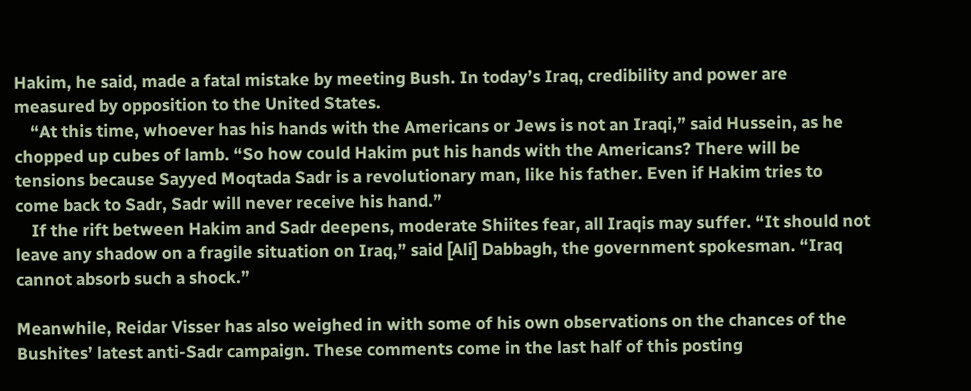Hakim, he said, made a fatal mistake by meeting Bush. In today’s Iraq, credibility and power are measured by opposition to the United States.
    “At this time, whoever has his hands with the Americans or Jews is not an Iraqi,” said Hussein, as he chopped up cubes of lamb. “So how could Hakim put his hands with the Americans? There will be tensions because Sayyed Moqtada Sadr is a revolutionary man, like his father. Even if Hakim tries to come back to Sadr, Sadr will never receive his hand.”
    If the rift between Hakim and Sadr deepens, moderate Shiites fear, all Iraqis may suffer. “It should not leave any shadow on a fragile situation on Iraq,” said [Ali] Dabbagh, the government spokesman. “Iraq cannot absorb such a shock.”

Meanwhile, Reidar Visser has also weighed in with some of his own observations on the chances of the Bushites’ latest anti-Sadr campaign. These comments come in the last half of this posting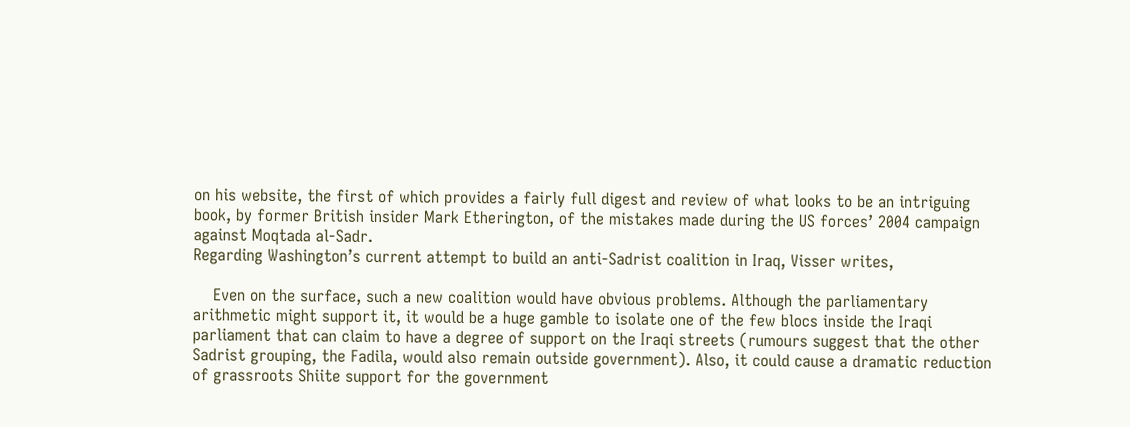on his website, the first of which provides a fairly full digest and review of what looks to be an intriguing book, by former British insider Mark Etherington, of the mistakes made during the US forces’ 2004 campaign against Moqtada al-Sadr.
Regarding Washington’s current attempt to build an anti-Sadrist coalition in Iraq, Visser writes,

    Even on the surface, such a new coalition would have obvious problems. Although the parliamentary arithmetic might support it, it would be a huge gamble to isolate one of the few blocs inside the Iraqi parliament that can claim to have a degree of support on the Iraqi streets (rumours suggest that the other Sadrist grouping, the Fadila, would also remain outside government). Also, it could cause a dramatic reduction of grassroots Shiite support for the government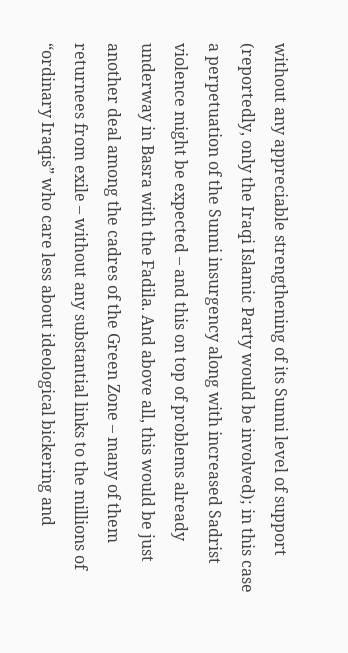without any appreciable strengthening of its Sunni level of support (reportedly, only the Iraqi Islamic Party would be involved); in this case a perpetuation of the Sunni insurgency along with increased Sadrist violence might be expected – and this on top of problems already underway in Basra with the Fadila. And above all, this would be just another deal among the cadres of the Green Zone – many of them returnees from exile – without any substantial links to the millions of “ordinary Iraqis” who care less about ideological bickering and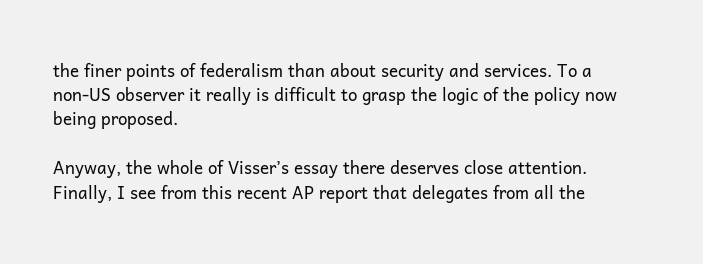the finer points of federalism than about security and services. To a non-US observer it really is difficult to grasp the logic of the policy now being proposed.

Anyway, the whole of Visser’s essay there deserves close attention.
Finally, I see from this recent AP report that delegates from all the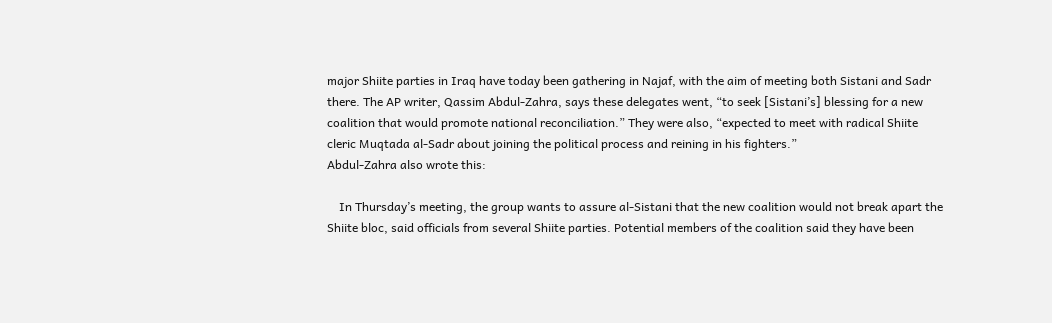major Shiite parties in Iraq have today been gathering in Najaf, with the aim of meeting both Sistani and Sadr there. The AP writer, Qassim Abdul-Zahra, says these delegates went, “to seek [Sistani’s] blessing for a new coalition that would promote national reconciliation.” They were also, “expected to meet with radical Shiite cleric Muqtada al-Sadr about joining the political process and reining in his fighters.”
Abdul-Zahra also wrote this:

    In Thursday’s meeting, the group wants to assure al-Sistani that the new coalition would not break apart the Shiite bloc, said officials from several Shiite parties. Potential members of the coalition said they have been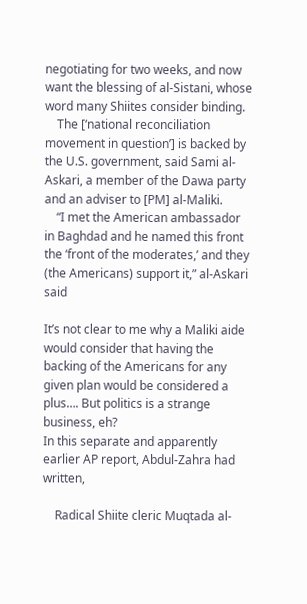negotiating for two weeks, and now want the blessing of al-Sistani, whose word many Shiites consider binding.
    The [‘national reconciliation movement in question’] is backed by the U.S. government, said Sami al-Askari, a member of the Dawa party and an adviser to [PM] al-Maliki.
    “I met the American ambassador in Baghdad and he named this front the ‘front of the moderates,’ and they (the Americans) support it,” al-Askari said

It’s not clear to me why a Maliki aide would consider that having the backing of the Americans for any given plan would be considered a plus…. But politics is a strange business, eh?
In this separate and apparently earlier AP report, Abdul-Zahra had written,

    Radical Shiite cleric Muqtada al-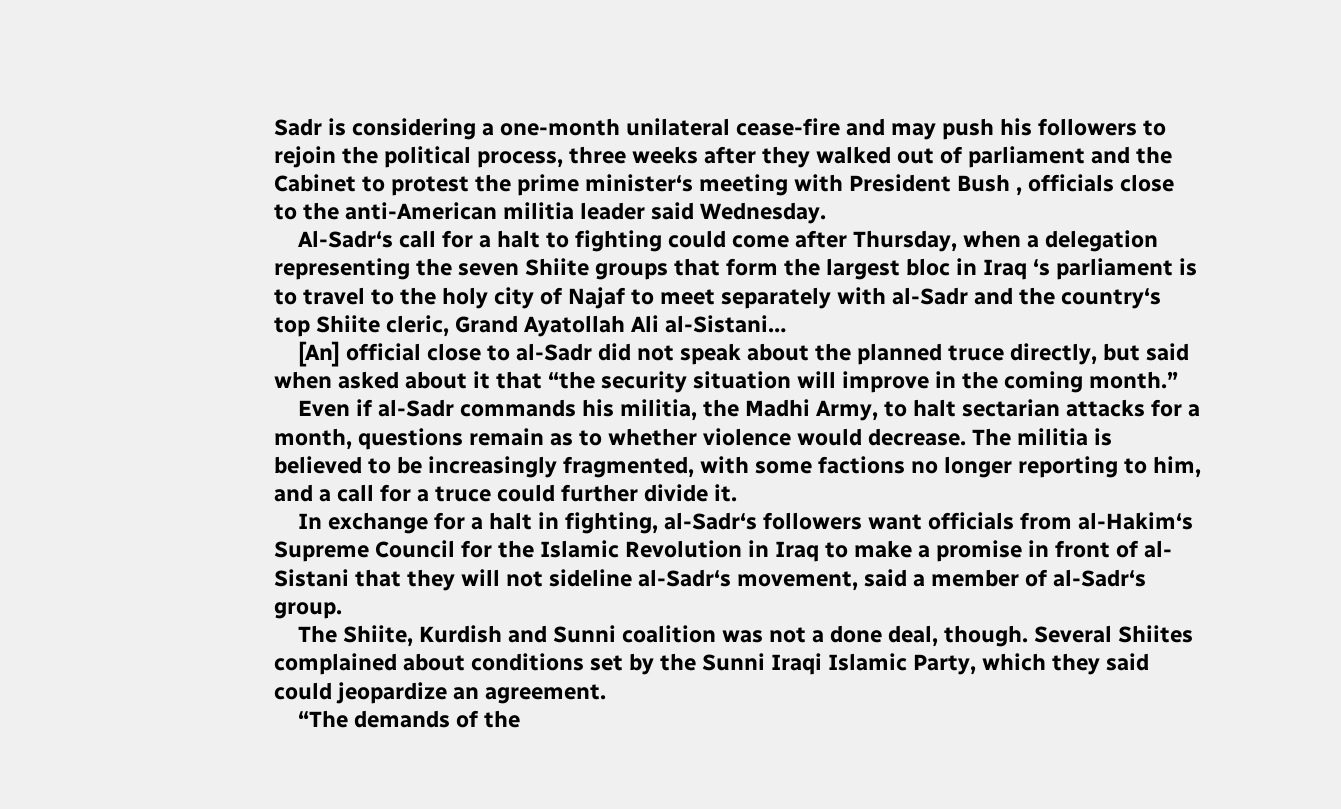Sadr is considering a one-month unilateral cease-fire and may push his followers to rejoin the political process, three weeks after they walked out of parliament and the Cabinet to protest the prime minister‘s meeting with President Bush , officials close to the anti-American militia leader said Wednesday.
    Al-Sadr‘s call for a halt to fighting could come after Thursday, when a delegation representing the seven Shiite groups that form the largest bloc in Iraq ‘s parliament is to travel to the holy city of Najaf to meet separately with al-Sadr and the country‘s top Shiite cleric, Grand Ayatollah Ali al-Sistani…
    [An] official close to al-Sadr did not speak about the planned truce directly, but said when asked about it that “the security situation will improve in the coming month.”
    Even if al-Sadr commands his militia, the Madhi Army, to halt sectarian attacks for a month, questions remain as to whether violence would decrease. The militia is believed to be increasingly fragmented, with some factions no longer reporting to him, and a call for a truce could further divide it.
    In exchange for a halt in fighting, al-Sadr‘s followers want officials from al-Hakim‘s Supreme Council for the Islamic Revolution in Iraq to make a promise in front of al-Sistani that they will not sideline al-Sadr‘s movement, said a member of al-Sadr‘s group.
    The Shiite, Kurdish and Sunni coalition was not a done deal, though. Several Shiites complained about conditions set by the Sunni Iraqi Islamic Party, which they said could jeopardize an agreement.
    “The demands of the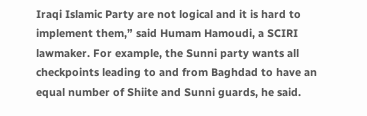Iraqi Islamic Party are not logical and it is hard to implement them,” said Humam Hamoudi, a SCIRI lawmaker. For example, the Sunni party wants all checkpoints leading to and from Baghdad to have an equal number of Shiite and Sunni guards, he said.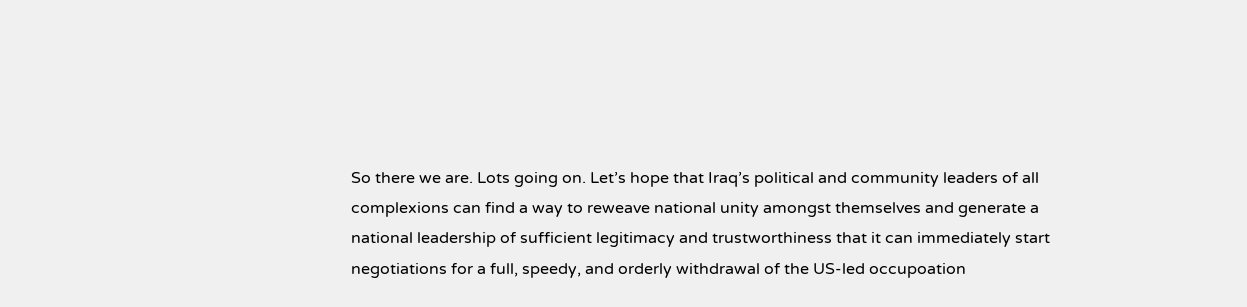So there we are. Lots going on. Let’s hope that Iraq’s political and community leaders of all complexions can find a way to reweave national unity amongst themselves and generate a national leadership of sufficient legitimacy and trustworthiness that it can immediately start negotiations for a full, speedy, and orderly withdrawal of the US-led occupoation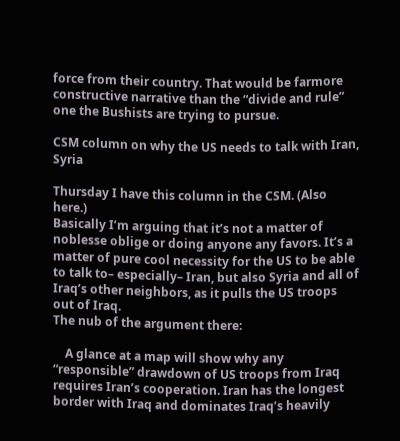force from their country. That would be farmore constructive narrative than the “divide and rule” one the Bushists are trying to pursue.

CSM column on why the US needs to talk with Iran, Syria

Thursday I have this column in the CSM. (Also here.)
Basically I’m arguing that it’s not a matter of noblesse oblige or doing anyone any favors. It’s a matter of pure cool necessity for the US to be able to talk to– especially– Iran, but also Syria and all of Iraq’s other neighbors, as it pulls the US troops out of Iraq.
The nub of the argument there:

    A glance at a map will show why any “responsible” drawdown of US troops from Iraq requires Iran’s cooperation. Iran has the longest border with Iraq and dominates Iraq’s heavily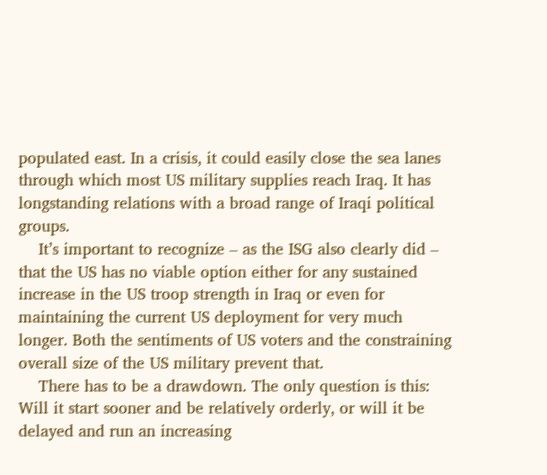populated east. In a crisis, it could easily close the sea lanes through which most US military supplies reach Iraq. It has longstanding relations with a broad range of Iraqi political groups.
    It’s important to recognize – as the ISG also clearly did – that the US has no viable option either for any sustained increase in the US troop strength in Iraq or even for maintaining the current US deployment for very much longer. Both the sentiments of US voters and the constraining overall size of the US military prevent that.
    There has to be a drawdown. The only question is this: Will it start sooner and be relatively orderly, or will it be delayed and run an increasing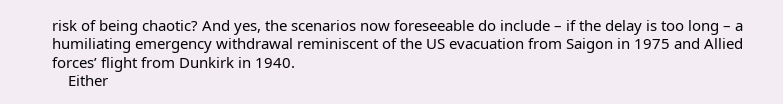risk of being chaotic? And yes, the scenarios now foreseeable do include – if the delay is too long – a humiliating emergency withdrawal reminiscent of the US evacuation from Saigon in 1975 and Allied forces’ flight from Dunkirk in 1940.
    Either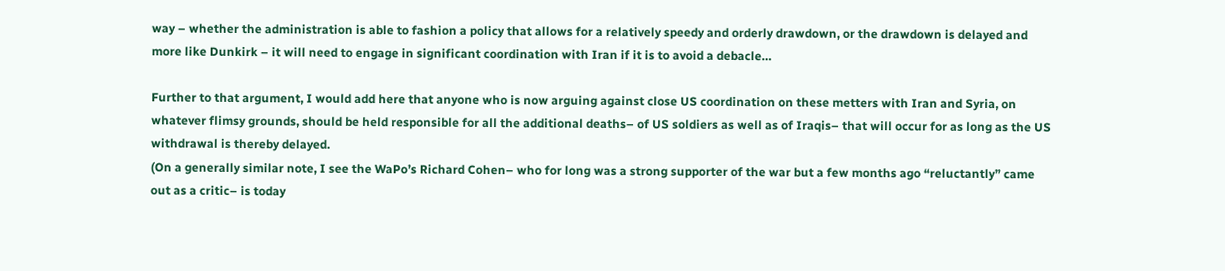way – whether the administration is able to fashion a policy that allows for a relatively speedy and orderly drawdown, or the drawdown is delayed and more like Dunkirk – it will need to engage in significant coordination with Iran if it is to avoid a debacle…

Further to that argument, I would add here that anyone who is now arguing against close US coordination on these metters with Iran and Syria, on whatever flimsy grounds, should be held responsible for all the additional deaths– of US soldiers as well as of Iraqis– that will occur for as long as the US withdrawal is thereby delayed.
(On a generally similar note, I see the WaPo’s Richard Cohen– who for long was a strong supporter of the war but a few months ago “reluctantly” came out as a critic– is today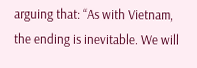arguing that: “As with Vietnam, the ending is inevitable. We will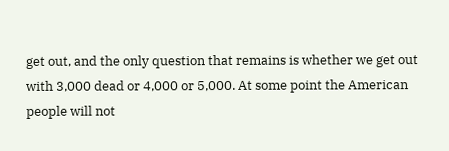get out, and the only question that remains is whether we get out with 3,000 dead or 4,000 or 5,000. At some point the American people will not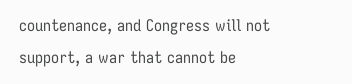countenance, and Congress will not support, a war that cannot be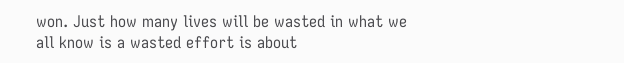won. Just how many lives will be wasted in what we all know is a wasted effort is about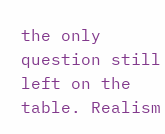the only question still left on the table. Realism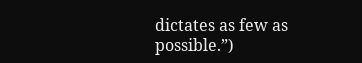dictates as few as possible.”)